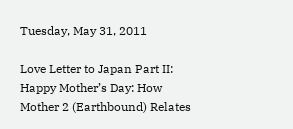Tuesday, May 31, 2011

Love Letter to Japan Part II: Happy Mother’s Day: How Mother 2 (Earthbound) Relates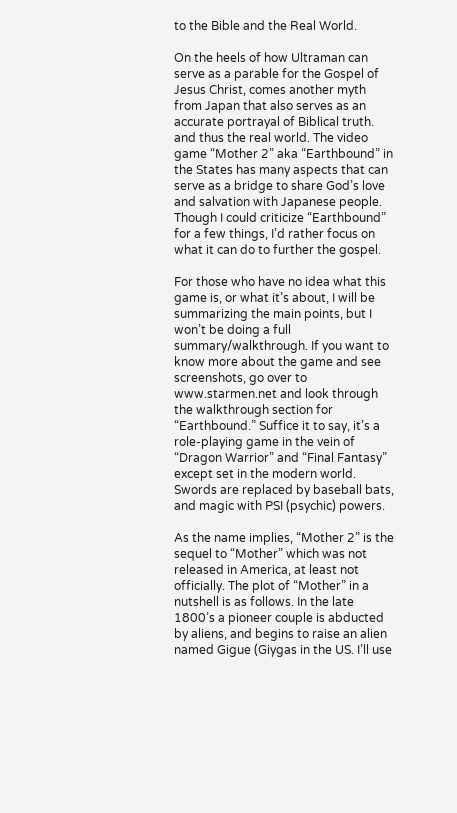to the Bible and the Real World.

On the heels of how Ultraman can serve as a parable for the Gospel of Jesus Christ, comes another myth from Japan that also serves as an accurate portrayal of Biblical truth. and thus the real world. The video game “Mother 2” aka “Earthbound” in the States has many aspects that can serve as a bridge to share God’s love and salvation with Japanese people. Though I could criticize “Earthbound” for a few things, I’d rather focus on what it can do to further the gospel.

For those who have no idea what this game is, or what it’s about, I will be summarizing the main points, but I won’t be doing a full summary/walkthrough. If you want to know more about the game and see screenshots, go over to www.starmen.net and look through the walkthrough section for “Earthbound.” Suffice it to say, it’s a role-playing game in the vein of “Dragon Warrior” and “Final Fantasy” except set in the modern world. Swords are replaced by baseball bats, and magic with PSI (psychic) powers.

As the name implies, “Mother 2” is the sequel to “Mother” which was not released in America, at least not officially. The plot of “Mother” in a nutshell is as follows. In the late 1800’s a pioneer couple is abducted by aliens, and begins to raise an alien named Gigue (Giygas in the US. I’ll use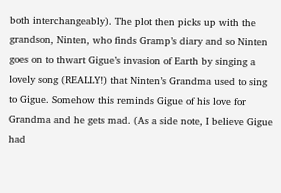both interchangeably). The plot then picks up with the grandson, Ninten, who finds Gramp’s diary and so Ninten goes on to thwart Gigue’s invasion of Earth by singing a lovely song (REALLY!) that Ninten’s Grandma used to sing to Gigue. Somehow this reminds Gigue of his love for Grandma and he gets mad. (As a side note, I believe Gigue had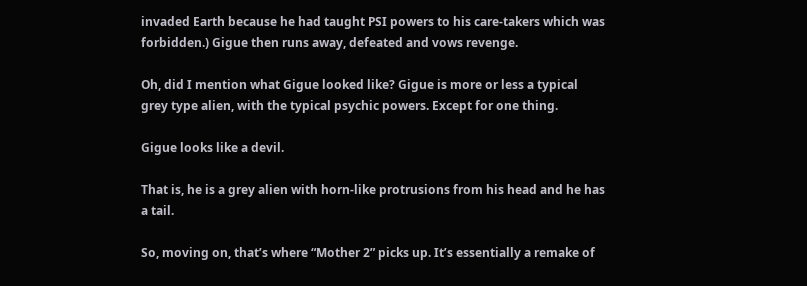invaded Earth because he had taught PSI powers to his care-takers which was forbidden.) Gigue then runs away, defeated and vows revenge.

Oh, did I mention what Gigue looked like? Gigue is more or less a typical grey type alien, with the typical psychic powers. Except for one thing.

Gigue looks like a devil.

That is, he is a grey alien with horn-like protrusions from his head and he has a tail.

So, moving on, that’s where “Mother 2” picks up. It’s essentially a remake of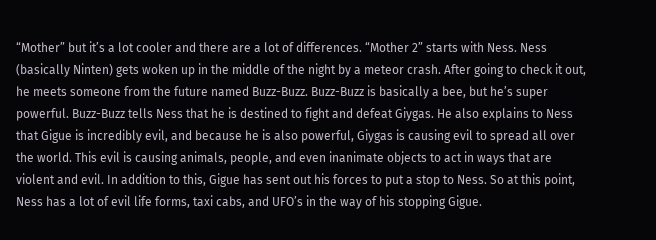“Mother” but it’s a lot cooler and there are a lot of differences. “Mother 2” starts with Ness. Ness (basically Ninten) gets woken up in the middle of the night by a meteor crash. After going to check it out, he meets someone from the future named Buzz-Buzz. Buzz-Buzz is basically a bee, but he’s super powerful. Buzz-Buzz tells Ness that he is destined to fight and defeat Giygas. He also explains to Ness that Gigue is incredibly evil, and because he is also powerful, Giygas is causing evil to spread all over the world. This evil is causing animals, people, and even inanimate objects to act in ways that are violent and evil. In addition to this, Gigue has sent out his forces to put a stop to Ness. So at this point, Ness has a lot of evil life forms, taxi cabs, and UFO’s in the way of his stopping Gigue.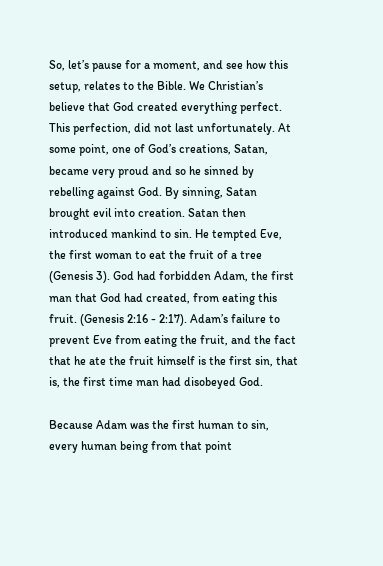So, let’s pause for a moment, and see how this setup, relates to the Bible. We Christian’s believe that God created everything perfect. This perfection, did not last unfortunately. At some point, one of God’s creations, Satan, became very proud and so he sinned by rebelling against God. By sinning, Satan brought evil into creation. Satan then introduced mankind to sin. He tempted Eve, the first woman to eat the fruit of a tree (Genesis 3). God had forbidden Adam, the first man that God had created, from eating this fruit. (Genesis 2:16 - 2:17). Adam’s failure to prevent Eve from eating the fruit, and the fact that he ate the fruit himself is the first sin, that is, the first time man had disobeyed God.

Because Adam was the first human to sin, every human being from that point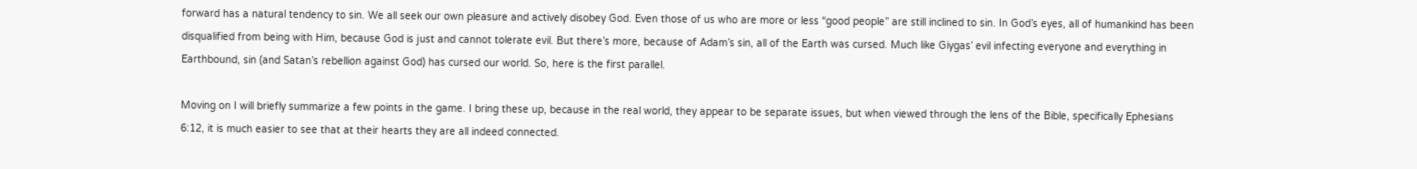forward has a natural tendency to sin. We all seek our own pleasure and actively disobey God. Even those of us who are more or less “good people” are still inclined to sin. In God’s eyes, all of humankind has been disqualified from being with Him, because God is just and cannot tolerate evil. But there’s more, because of Adam’s sin, all of the Earth was cursed. Much like Giygas’ evil infecting everyone and everything in Earthbound, sin (and Satan’s rebellion against God) has cursed our world. So, here is the first parallel.

Moving on I will briefly summarize a few points in the game. I bring these up, because in the real world, they appear to be separate issues, but when viewed through the lens of the Bible, specifically Ephesians 6:12, it is much easier to see that at their hearts they are all indeed connected.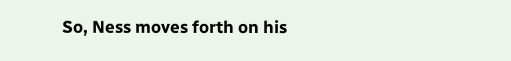So, Ness moves forth on his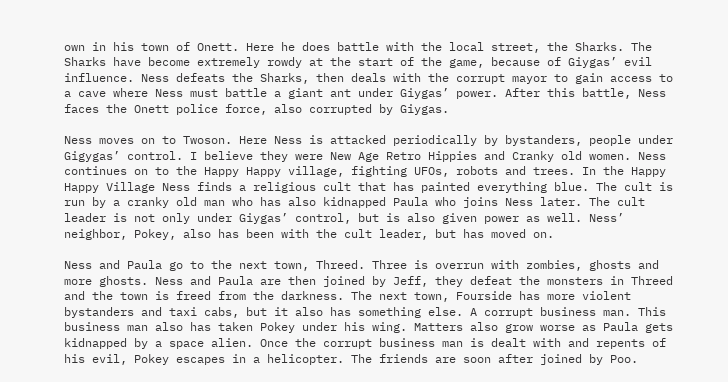own in his town of Onett. Here he does battle with the local street, the Sharks. The Sharks have become extremely rowdy at the start of the game, because of Giygas’ evil influence. Ness defeats the Sharks, then deals with the corrupt mayor to gain access to a cave where Ness must battle a giant ant under Giygas’ power. After this battle, Ness faces the Onett police force, also corrupted by Giygas.

Ness moves on to Twoson. Here Ness is attacked periodically by bystanders, people under Gigygas’ control. I believe they were New Age Retro Hippies and Cranky old women. Ness continues on to the Happy Happy village, fighting UFOs, robots and trees. In the Happy Happy Village Ness finds a religious cult that has painted everything blue. The cult is run by a cranky old man who has also kidnapped Paula who joins Ness later. The cult leader is not only under Giygas’ control, but is also given power as well. Ness’ neighbor, Pokey, also has been with the cult leader, but has moved on.

Ness and Paula go to the next town, Threed. Three is overrun with zombies, ghosts and more ghosts. Ness and Paula are then joined by Jeff, they defeat the monsters in Threed and the town is freed from the darkness. The next town, Fourside has more violent bystanders and taxi cabs, but it also has something else. A corrupt business man. This business man also has taken Pokey under his wing. Matters also grow worse as Paula gets kidnapped by a space alien. Once the corrupt business man is dealt with and repents of his evil, Pokey escapes in a helicopter. The friends are soon after joined by Poo.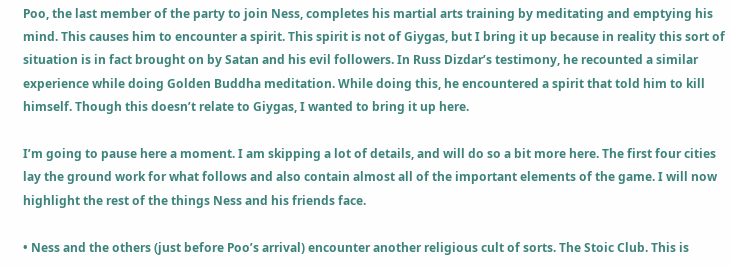Poo, the last member of the party to join Ness, completes his martial arts training by meditating and emptying his mind. This causes him to encounter a spirit. This spirit is not of Giygas, but I bring it up because in reality this sort of situation is in fact brought on by Satan and his evil followers. In Russ Dizdar’s testimony, he recounted a similar experience while doing Golden Buddha meditation. While doing this, he encountered a spirit that told him to kill himself. Though this doesn’t relate to Giygas, I wanted to bring it up here.

I’m going to pause here a moment. I am skipping a lot of details, and will do so a bit more here. The first four cities lay the ground work for what follows and also contain almost all of the important elements of the game. I will now highlight the rest of the things Ness and his friends face.

• Ness and the others (just before Poo’s arrival) encounter another religious cult of sorts. The Stoic Club. This is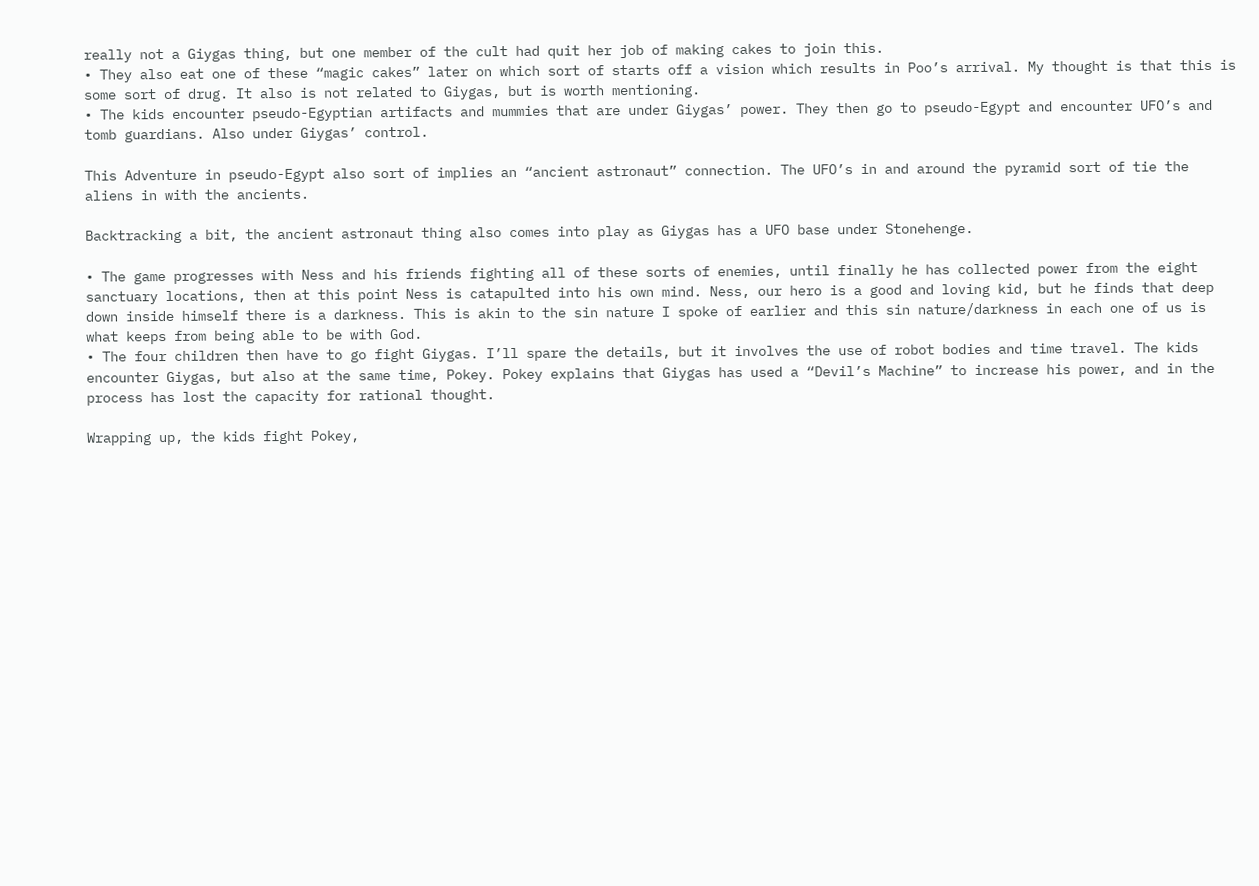really not a Giygas thing, but one member of the cult had quit her job of making cakes to join this.
• They also eat one of these “magic cakes” later on which sort of starts off a vision which results in Poo’s arrival. My thought is that this is some sort of drug. It also is not related to Giygas, but is worth mentioning.
• The kids encounter pseudo-Egyptian artifacts and mummies that are under Giygas’ power. They then go to pseudo-Egypt and encounter UFO’s and tomb guardians. Also under Giygas’ control.

This Adventure in pseudo-Egypt also sort of implies an “ancient astronaut” connection. The UFO’s in and around the pyramid sort of tie the aliens in with the ancients.

Backtracking a bit, the ancient astronaut thing also comes into play as Giygas has a UFO base under Stonehenge.

• The game progresses with Ness and his friends fighting all of these sorts of enemies, until finally he has collected power from the eight sanctuary locations, then at this point Ness is catapulted into his own mind. Ness, our hero is a good and loving kid, but he finds that deep down inside himself there is a darkness. This is akin to the sin nature I spoke of earlier and this sin nature/darkness in each one of us is what keeps from being able to be with God.
• The four children then have to go fight Giygas. I’ll spare the details, but it involves the use of robot bodies and time travel. The kids encounter Giygas, but also at the same time, Pokey. Pokey explains that Giygas has used a “Devil’s Machine” to increase his power, and in the process has lost the capacity for rational thought.

Wrapping up, the kids fight Pokey,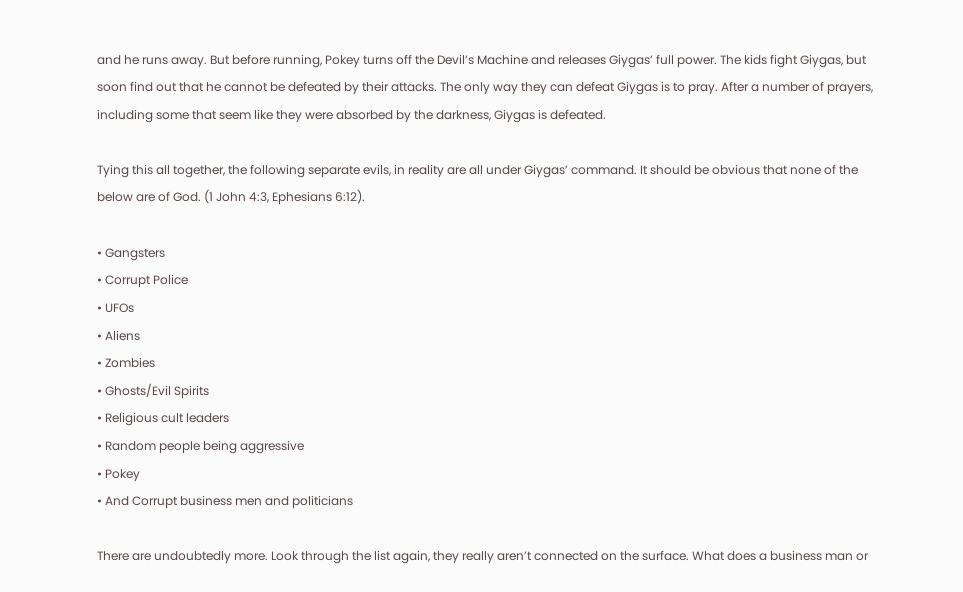and he runs away. But before running, Pokey turns off the Devil’s Machine and releases Giygas’ full power. The kids fight Giygas, but soon find out that he cannot be defeated by their attacks. The only way they can defeat Giygas is to pray. After a number of prayers, including some that seem like they were absorbed by the darkness, Giygas is defeated.

Tying this all together, the following separate evils, in reality are all under Giygas’ command. It should be obvious that none of the below are of God. (1 John 4:3, Ephesians 6:12).

• Gangsters
• Corrupt Police
• UFOs
• Aliens
• Zombies
• Ghosts/Evil Spirits
• Religious cult leaders
• Random people being aggressive
• Pokey
• And Corrupt business men and politicians

There are undoubtedly more. Look through the list again, they really aren’t connected on the surface. What does a business man or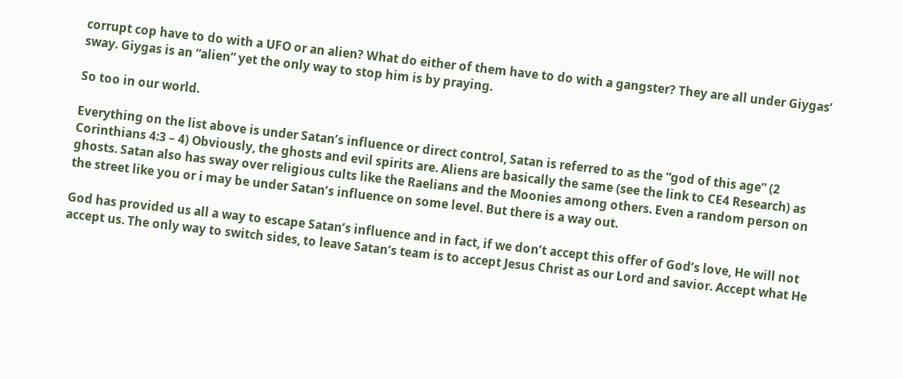corrupt cop have to do with a UFO or an alien? What do either of them have to do with a gangster? They are all under Giygas’ sway. Giygas is an “alien” yet the only way to stop him is by praying.

So too in our world.

Everything on the list above is under Satan’s influence or direct control, Satan is referred to as the “god of this age” (2 Corinthians 4:3 – 4) Obviously, the ghosts and evil spirits are. Aliens are basically the same (see the link to CE4 Research) as ghosts. Satan also has sway over religious cults like the Raelians and the Moonies among others. Even a random person on the street like you or i may be under Satan’s influence on some level. But there is a way out.

God has provided us all a way to escape Satan’s influence and in fact, if we don’t accept this offer of God’s love, He will not accept us. The only way to switch sides, to leave Satan’s team is to accept Jesus Christ as our Lord and savior. Accept what He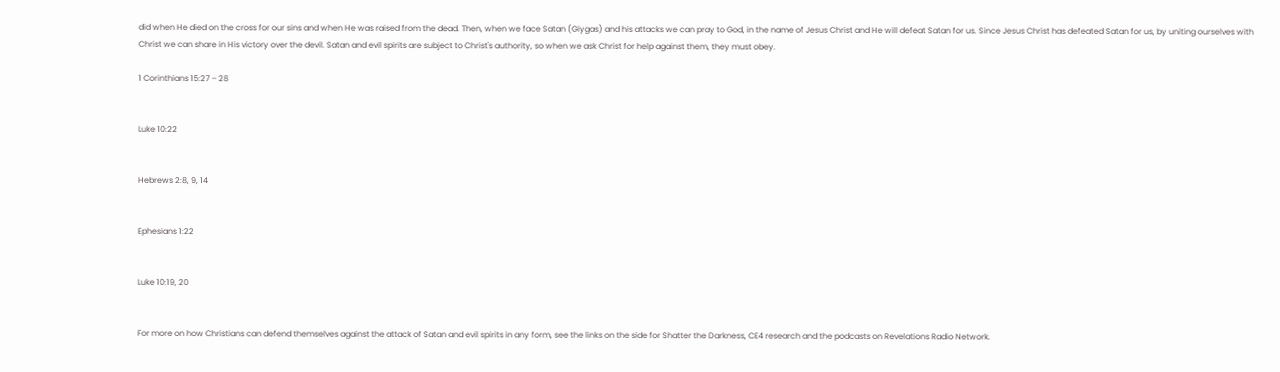did when He died on the cross for our sins and when He was raised from the dead. Then, when we face Satan (Giygas) and his attacks we can pray to God, in the name of Jesus Christ and He will defeat Satan for us. Since Jesus Christ has defeated Satan for us, by uniting ourselves with Christ we can share in His victory over the devil. Satan and evil spirits are subject to Christ's authority, so when we ask Christ for help against them, they must obey.

1 Corinthians 15:27 – 28


Luke 10:22


Hebrews 2:8, 9, 14


Ephesians 1:22


Luke 10:19, 20


For more on how Christians can defend themselves against the attack of Satan and evil spirits in any form, see the links on the side for Shatter the Darkness, CE4 research and the podcasts on Revelations Radio Network.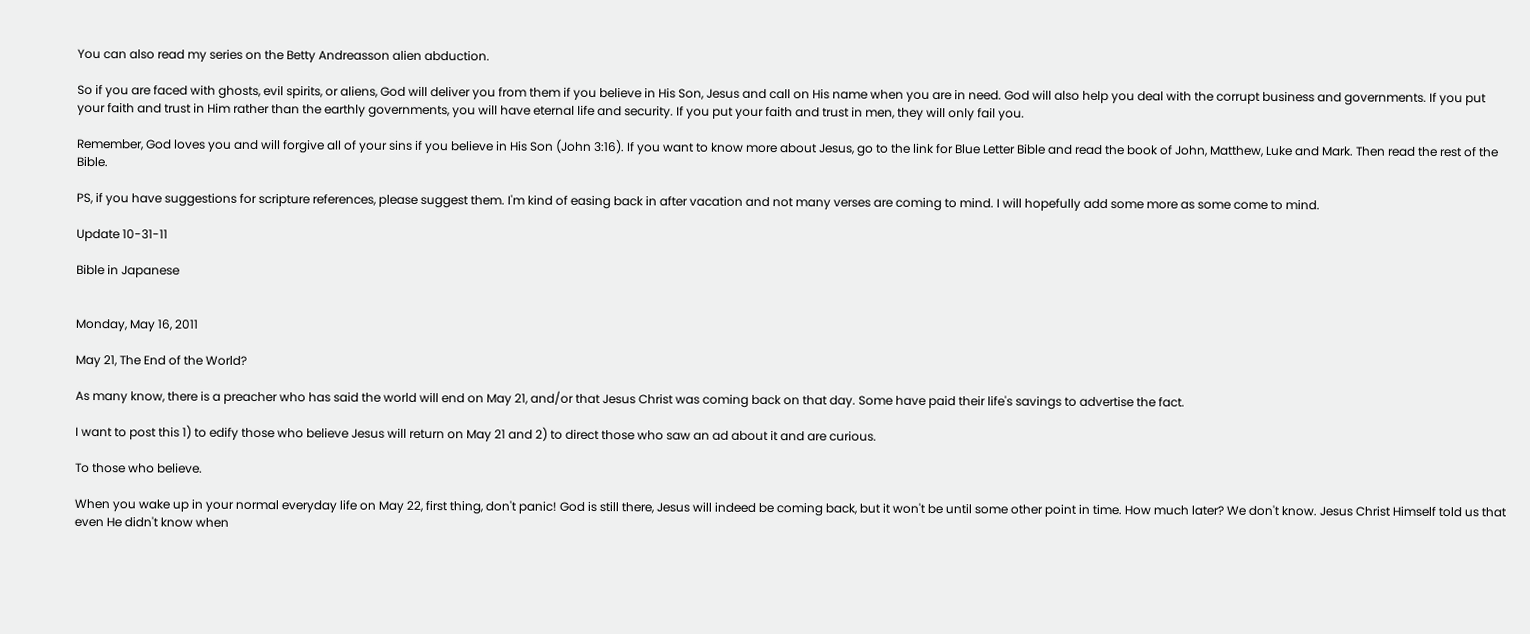You can also read my series on the Betty Andreasson alien abduction.

So if you are faced with ghosts, evil spirits, or aliens, God will deliver you from them if you believe in His Son, Jesus and call on His name when you are in need. God will also help you deal with the corrupt business and governments. If you put your faith and trust in Him rather than the earthly governments, you will have eternal life and security. If you put your faith and trust in men, they will only fail you.

Remember, God loves you and will forgive all of your sins if you believe in His Son (John 3:16). If you want to know more about Jesus, go to the link for Blue Letter Bible and read the book of John, Matthew, Luke and Mark. Then read the rest of the Bible.

PS, if you have suggestions for scripture references, please suggest them. I'm kind of easing back in after vacation and not many verses are coming to mind. I will hopefully add some more as some come to mind.

Update 10-31-11

Bible in Japanese


Monday, May 16, 2011

May 21, The End of the World?

As many know, there is a preacher who has said the world will end on May 21, and/or that Jesus Christ was coming back on that day. Some have paid their life's savings to advertise the fact.

I want to post this 1) to edify those who believe Jesus will return on May 21 and 2) to direct those who saw an ad about it and are curious.

To those who believe.

When you wake up in your normal everyday life on May 22, first thing, don't panic! God is still there, Jesus will indeed be coming back, but it won't be until some other point in time. How much later? We don't know. Jesus Christ Himself told us that even He didn't know when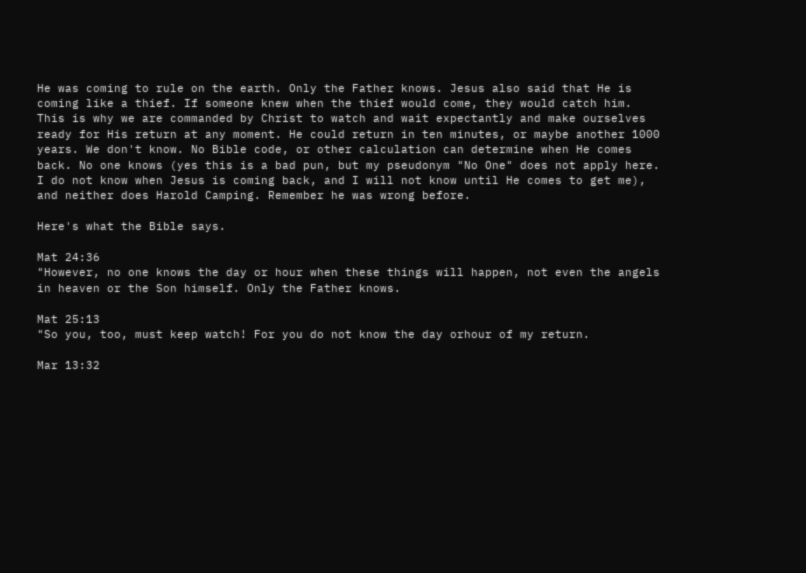He was coming to rule on the earth. Only the Father knows. Jesus also said that He is coming like a thief. If someone knew when the thief would come, they would catch him. This is why we are commanded by Christ to watch and wait expectantly and make ourselves ready for His return at any moment. He could return in ten minutes, or maybe another 1000 years. We don't know. No Bible code, or other calculation can determine when He comes back. No one knows (yes this is a bad pun, but my pseudonym "No One" does not apply here. I do not know when Jesus is coming back, and I will not know until He comes to get me), and neither does Harold Camping. Remember he was wrong before.

Here's what the Bible says.

Mat 24:36
"However, no one knows the day or hour when these things will happen, not even the angels in heaven or the Son himself. Only the Father knows.

Mat 25:13
"So you, too, must keep watch! For you do not know the day orhour of my return.

Mar 13:32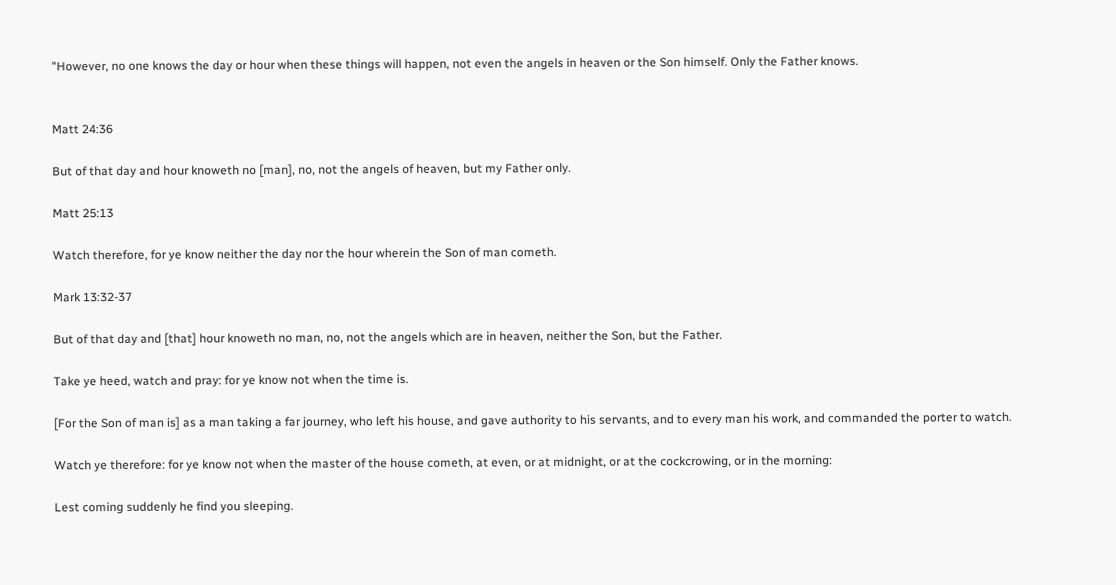"However, no one knows the day or hour when these things will happen, not even the angels in heaven or the Son himself. Only the Father knows.


Matt 24:36

But of that day and hour knoweth no [man], no, not the angels of heaven, but my Father only.

Matt 25:13

Watch therefore, for ye know neither the day nor the hour wherein the Son of man cometh.

Mark 13:32-37

But of that day and [that] hour knoweth no man, no, not the angels which are in heaven, neither the Son, but the Father.

Take ye heed, watch and pray: for ye know not when the time is.

[For the Son of man is] as a man taking a far journey, who left his house, and gave authority to his servants, and to every man his work, and commanded the porter to watch.

Watch ye therefore: for ye know not when the master of the house cometh, at even, or at midnight, or at the cockcrowing, or in the morning:

Lest coming suddenly he find you sleeping.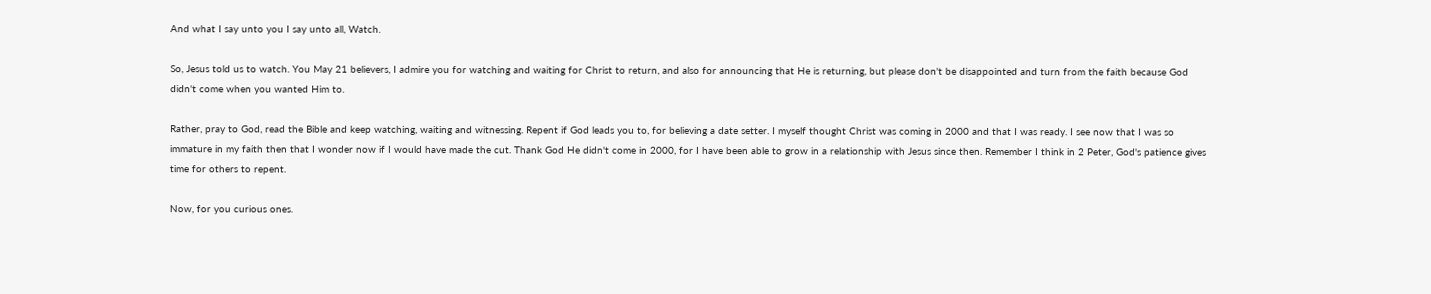And what I say unto you I say unto all, Watch.

So, Jesus told us to watch. You May 21 believers, I admire you for watching and waiting for Christ to return, and also for announcing that He is returning, but please don't be disappointed and turn from the faith because God didn't come when you wanted Him to.

Rather, pray to God, read the Bible and keep watching, waiting and witnessing. Repent if God leads you to, for believing a date setter. I myself thought Christ was coming in 2000 and that I was ready. I see now that I was so immature in my faith then that I wonder now if I would have made the cut. Thank God He didn't come in 2000, for I have been able to grow in a relationship with Jesus since then. Remember I think in 2 Peter, God's patience gives time for others to repent.

Now, for you curious ones.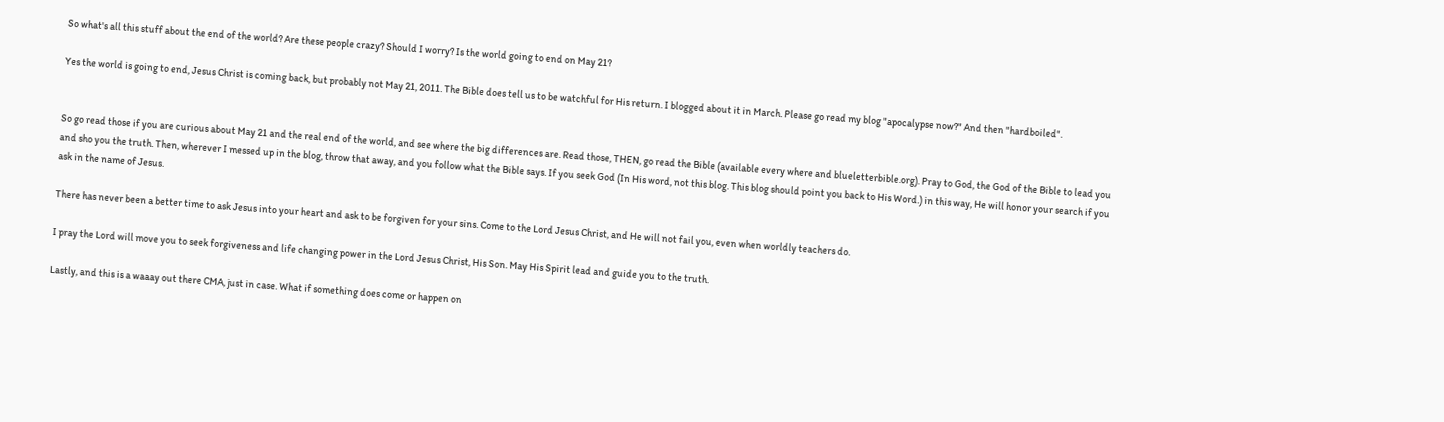So what's all this stuff about the end of the world? Are these people crazy? Should I worry? Is the world going to end on May 21?

Yes the world is going to end, Jesus Christ is coming back, but probably not May 21, 2011. The Bible does tell us to be watchful for His return. I blogged about it in March. Please go read my blog "apocalypse now?" And then "hardboiled".


So go read those if you are curious about May 21 and the real end of the world, and see where the big differences are. Read those, THEN, go read the Bible (available every where and blueletterbible.org). Pray to God, the God of the Bible to lead you and sho you the truth. Then, wherever I messed up in the blog, throw that away, and you follow what the Bible says. If you seek God (In His word, not this blog. This blog should point you back to His Word.) in this way, He will honor your search if you ask in the name of Jesus.

There has never been a better time to ask Jesus into your heart and ask to be forgiven for your sins. Come to the Lord Jesus Christ, and He will not fail you, even when worldly teachers do.

I pray the Lord will move you to seek forgiveness and life changing power in the Lord Jesus Christ, His Son. May His Spirit lead and guide you to the truth.

Lastly, and this is a waaay out there CMA, just in case. What if something does come or happen on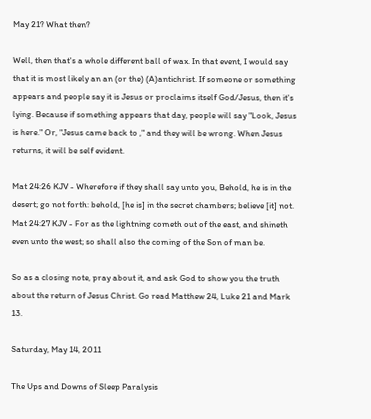May 21? What then?

Well, then that's a whole different ball of wax. In that event, I would say that it is most likely an an (or the) (A)antichrist. If someone or something appears and people say it is Jesus or proclaims itself God/Jesus, then it's lying. Because if something appears that day, people will say "Look, Jesus is here." Or, "Jesus came back to ," and they will be wrong. When Jesus returns, it will be self evident.

Mat 24:26 KJV - Wherefore if they shall say unto you, Behold, he is in the desert; go not forth: behold, [he is] in the secret chambers; believe [it] not.
Mat 24:27 KJV - For as the lightning cometh out of the east, and shineth even unto the west; so shall also the coming of the Son of man be.

So as a closing note, pray about it, and ask God to show you the truth about the return of Jesus Christ. Go read Matthew 24, Luke 21 and Mark 13.

Saturday, May 14, 2011

The Ups and Downs of Sleep Paralysis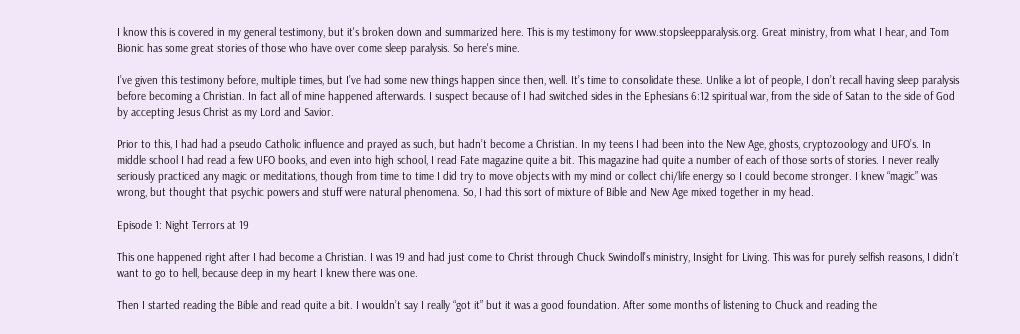I know this is covered in my general testimony, but it's broken down and summarized here. This is my testimony for www.stopsleepparalysis.org. Great ministry, from what I hear, and Tom Bionic has some great stories of those who have over come sleep paralysis. So here's mine.

I’ve given this testimony before, multiple times, but I’ve had some new things happen since then, well. It’s time to consolidate these. Unlike a lot of people, I don’t recall having sleep paralysis before becoming a Christian. In fact all of mine happened afterwards. I suspect because of I had switched sides in the Ephesians 6:12 spiritual war, from the side of Satan to the side of God by accepting Jesus Christ as my Lord and Savior.

Prior to this, I had had a pseudo Catholic influence and prayed as such, but hadn’t become a Christian. In my teens I had been into the New Age, ghosts, cryptozoology and UFO’s. In middle school I had read a few UFO books, and even into high school, I read Fate magazine quite a bit. This magazine had quite a number of each of those sorts of stories. I never really seriously practiced any magic or meditations, though from time to time I did try to move objects with my mind or collect chi/life energy so I could become stronger. I knew “magic” was wrong, but thought that psychic powers and stuff were natural phenomena. So, I had this sort of mixture of Bible and New Age mixed together in my head.

Episode 1: Night Terrors at 19

This one happened right after I had become a Christian. I was 19 and had just come to Christ through Chuck Swindoll’s ministry, Insight for Living. This was for purely selfish reasons, I didn’t want to go to hell, because deep in my heart I knew there was one.

Then I started reading the Bible and read quite a bit. I wouldn’t say I really “got it” but it was a good foundation. After some months of listening to Chuck and reading the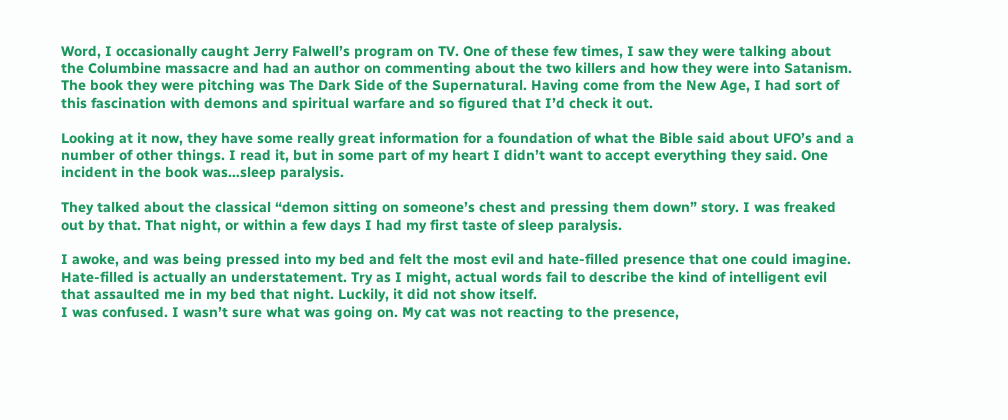Word, I occasionally caught Jerry Falwell’s program on TV. One of these few times, I saw they were talking about the Columbine massacre and had an author on commenting about the two killers and how they were into Satanism. The book they were pitching was The Dark Side of the Supernatural. Having come from the New Age, I had sort of this fascination with demons and spiritual warfare and so figured that I’d check it out.

Looking at it now, they have some really great information for a foundation of what the Bible said about UFO’s and a number of other things. I read it, but in some part of my heart I didn’t want to accept everything they said. One incident in the book was…sleep paralysis.

They talked about the classical “demon sitting on someone’s chest and pressing them down” story. I was freaked out by that. That night, or within a few days I had my first taste of sleep paralysis.

I awoke, and was being pressed into my bed and felt the most evil and hate-filled presence that one could imagine. Hate-filled is actually an understatement. Try as I might, actual words fail to describe the kind of intelligent evil that assaulted me in my bed that night. Luckily, it did not show itself.
I was confused. I wasn’t sure what was going on. My cat was not reacting to the presence,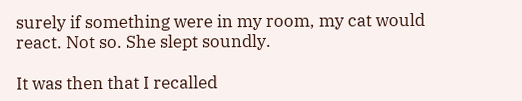surely if something were in my room, my cat would react. Not so. She slept soundly.

It was then that I recalled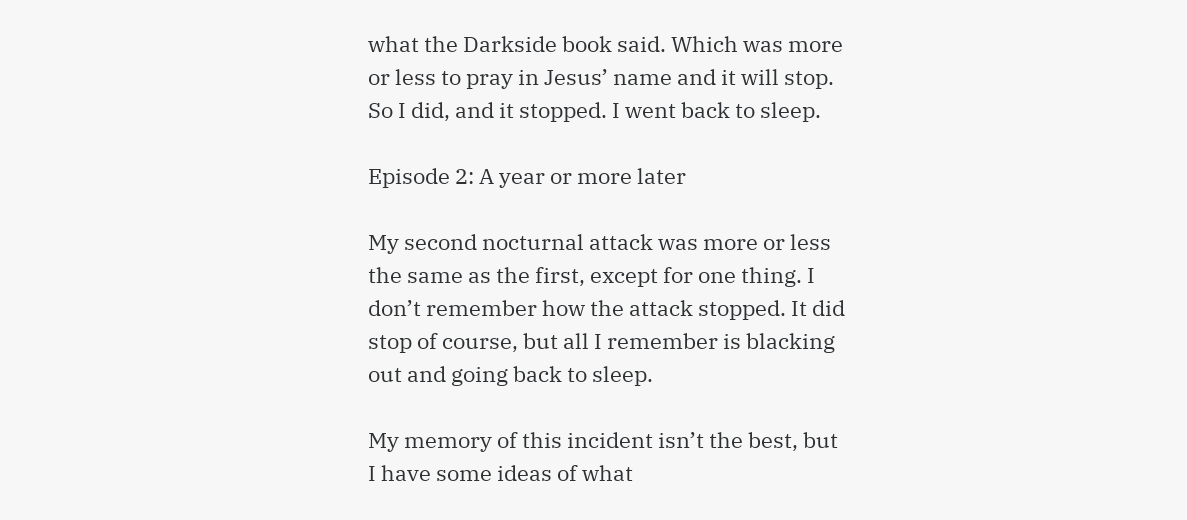what the Darkside book said. Which was more or less to pray in Jesus’ name and it will stop. So I did, and it stopped. I went back to sleep.

Episode 2: A year or more later

My second nocturnal attack was more or less the same as the first, except for one thing. I don’t remember how the attack stopped. It did stop of course, but all I remember is blacking out and going back to sleep.

My memory of this incident isn’t the best, but I have some ideas of what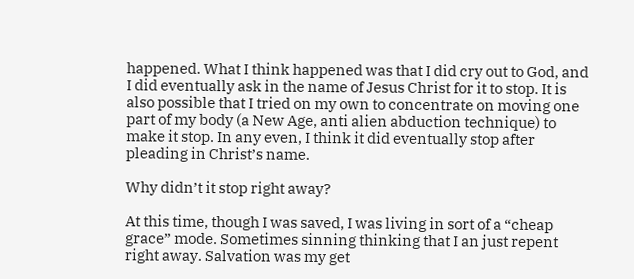happened. What I think happened was that I did cry out to God, and I did eventually ask in the name of Jesus Christ for it to stop. It is also possible that I tried on my own to concentrate on moving one part of my body (a New Age, anti alien abduction technique) to make it stop. In any even, I think it did eventually stop after pleading in Christ’s name.

Why didn’t it stop right away?

At this time, though I was saved, I was living in sort of a “cheap grace” mode. Sometimes sinning thinking that I an just repent right away. Salvation was my get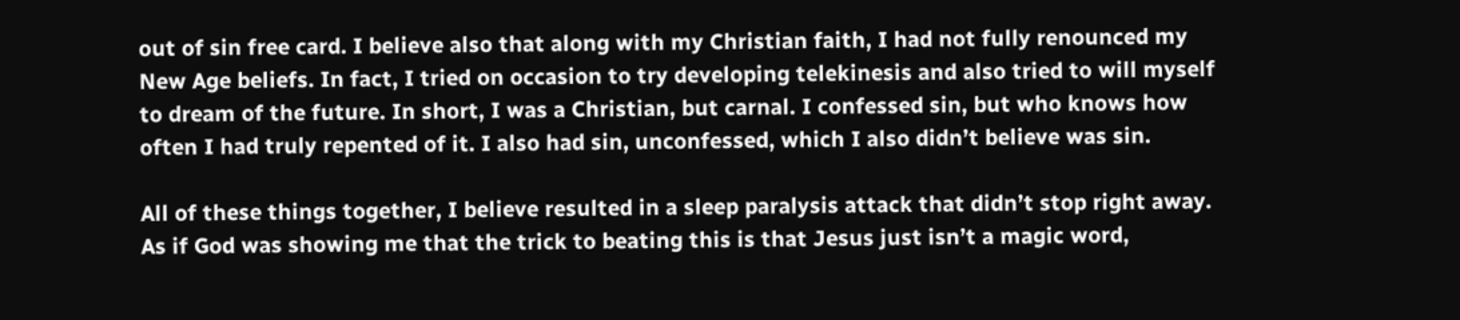out of sin free card. I believe also that along with my Christian faith, I had not fully renounced my New Age beliefs. In fact, I tried on occasion to try developing telekinesis and also tried to will myself to dream of the future. In short, I was a Christian, but carnal. I confessed sin, but who knows how often I had truly repented of it. I also had sin, unconfessed, which I also didn’t believe was sin.

All of these things together, I believe resulted in a sleep paralysis attack that didn’t stop right away. As if God was showing me that the trick to beating this is that Jesus just isn’t a magic word,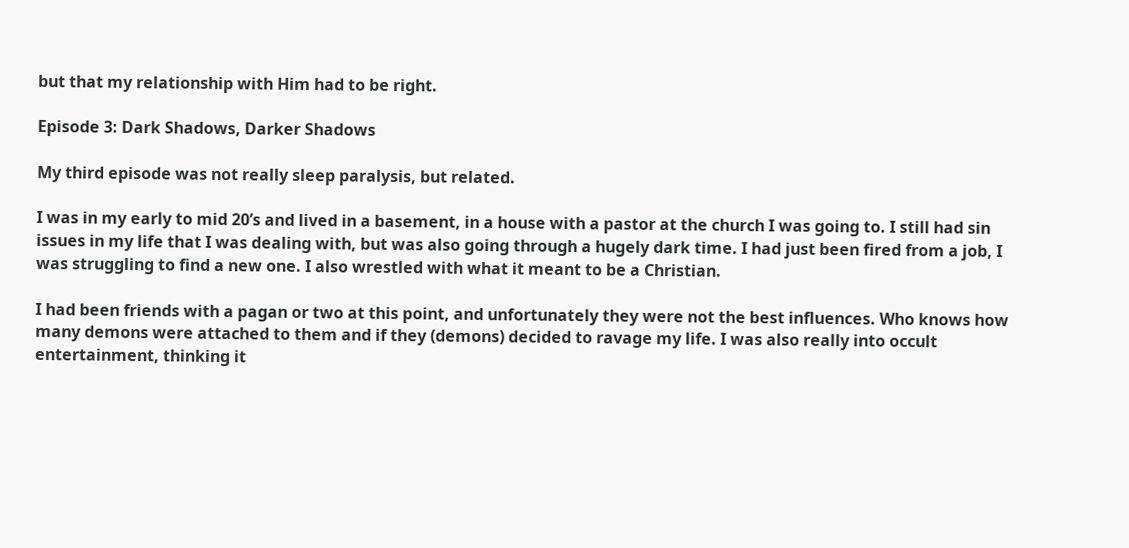but that my relationship with Him had to be right.

Episode 3: Dark Shadows, Darker Shadows

My third episode was not really sleep paralysis, but related.

I was in my early to mid 20’s and lived in a basement, in a house with a pastor at the church I was going to. I still had sin issues in my life that I was dealing with, but was also going through a hugely dark time. I had just been fired from a job, I was struggling to find a new one. I also wrestled with what it meant to be a Christian.

I had been friends with a pagan or two at this point, and unfortunately they were not the best influences. Who knows how many demons were attached to them and if they (demons) decided to ravage my life. I was also really into occult entertainment, thinking it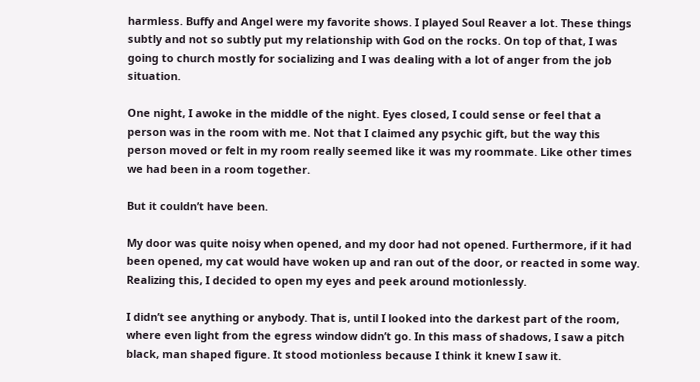harmless. Buffy and Angel were my favorite shows. I played Soul Reaver a lot. These things subtly and not so subtly put my relationship with God on the rocks. On top of that, I was going to church mostly for socializing and I was dealing with a lot of anger from the job situation.

One night, I awoke in the middle of the night. Eyes closed, I could sense or feel that a person was in the room with me. Not that I claimed any psychic gift, but the way this person moved or felt in my room really seemed like it was my roommate. Like other times we had been in a room together.

But it couldn’t have been.

My door was quite noisy when opened, and my door had not opened. Furthermore, if it had been opened, my cat would have woken up and ran out of the door, or reacted in some way. Realizing this, I decided to open my eyes and peek around motionlessly.

I didn’t see anything or anybody. That is, until I looked into the darkest part of the room, where even light from the egress window didn’t go. In this mass of shadows, I saw a pitch black, man shaped figure. It stood motionless because I think it knew I saw it.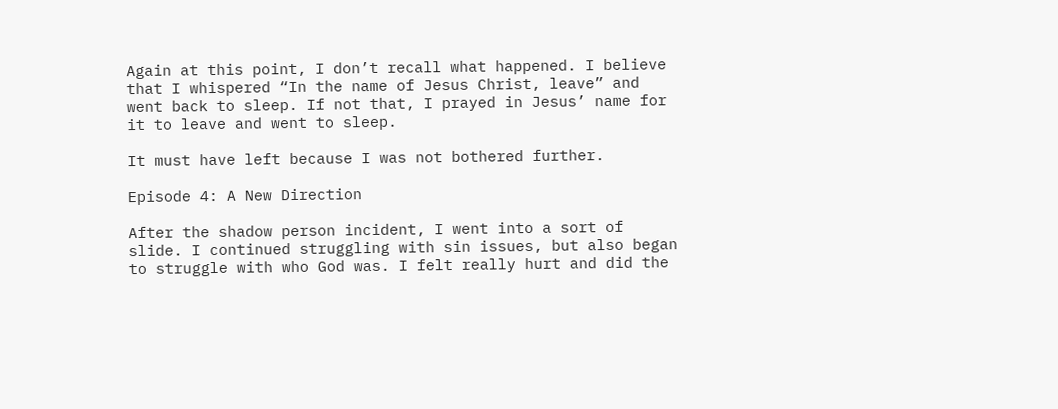Again at this point, I don’t recall what happened. I believe that I whispered “In the name of Jesus Christ, leave” and went back to sleep. If not that, I prayed in Jesus’ name for it to leave and went to sleep.

It must have left because I was not bothered further.

Episode 4: A New Direction

After the shadow person incident, I went into a sort of slide. I continued struggling with sin issues, but also began to struggle with who God was. I felt really hurt and did the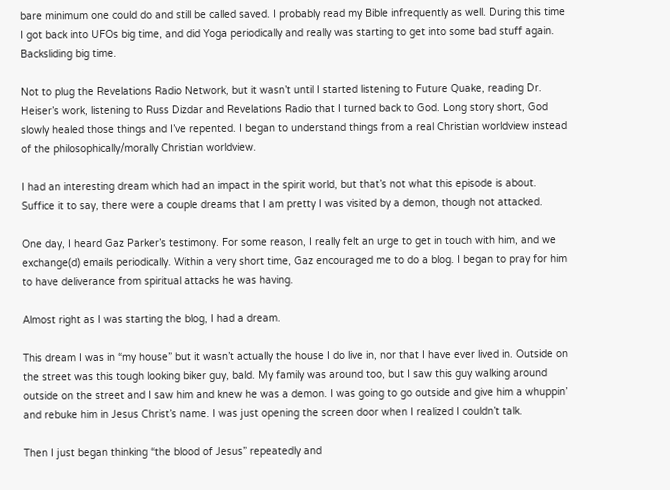bare minimum one could do and still be called saved. I probably read my Bible infrequently as well. During this time I got back into UFOs big time, and did Yoga periodically and really was starting to get into some bad stuff again. Backsliding big time.

Not to plug the Revelations Radio Network, but it wasn’t until I started listening to Future Quake, reading Dr. Heiser’s work, listening to Russ Dizdar and Revelations Radio that I turned back to God. Long story short, God slowly healed those things and I’ve repented. I began to understand things from a real Christian worldview instead of the philosophically/morally Christian worldview.

I had an interesting dream which had an impact in the spirit world, but that’s not what this episode is about. Suffice it to say, there were a couple dreams that I am pretty I was visited by a demon, though not attacked.

One day, I heard Gaz Parker’s testimony. For some reason, I really felt an urge to get in touch with him, and we exchange(d) emails periodically. Within a very short time, Gaz encouraged me to do a blog. I began to pray for him to have deliverance from spiritual attacks he was having.

Almost right as I was starting the blog, I had a dream.

This dream I was in “my house” but it wasn’t actually the house I do live in, nor that I have ever lived in. Outside on the street was this tough looking biker guy, bald. My family was around too, but I saw this guy walking around outside on the street and I saw him and knew he was a demon. I was going to go outside and give him a whuppin’ and rebuke him in Jesus Christ’s name. I was just opening the screen door when I realized I couldn’t talk.

Then I just began thinking “the blood of Jesus” repeatedly and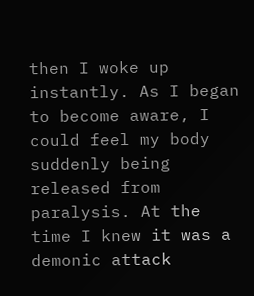then I woke up instantly. As I began to become aware, I could feel my body suddenly being released from paralysis. At the time I knew it was a demonic attack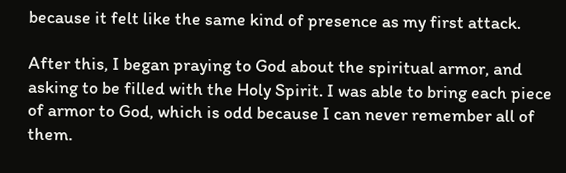because it felt like the same kind of presence as my first attack.

After this, I began praying to God about the spiritual armor, and asking to be filled with the Holy Spirit. I was able to bring each piece of armor to God, which is odd because I can never remember all of them.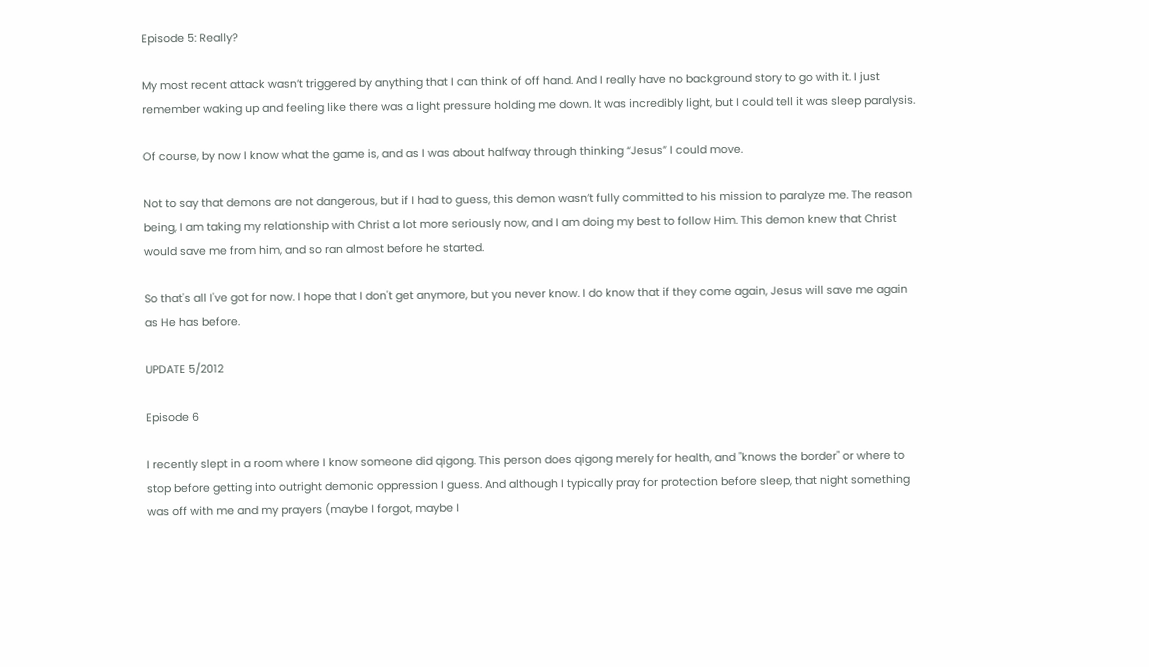Episode 5: Really?

My most recent attack wasn’t triggered by anything that I can think of off hand. And I really have no background story to go with it. I just remember waking up and feeling like there was a light pressure holding me down. It was incredibly light, but I could tell it was sleep paralysis.

Of course, by now I know what the game is, and as I was about halfway through thinking “Jesus” I could move.

Not to say that demons are not dangerous, but if I had to guess, this demon wasn’t fully committed to his mission to paralyze me. The reason being, I am taking my relationship with Christ a lot more seriously now, and I am doing my best to follow Him. This demon knew that Christ would save me from him, and so ran almost before he started.

So that's all I've got for now. I hope that I don't get anymore, but you never know. I do know that if they come again, Jesus will save me again as He has before.

UPDATE 5/2012

Episode 6

I recently slept in a room where I know someone did qigong. This person does qigong merely for health, and "knows the border" or where to stop before getting into outright demonic oppression I guess. And although I typically pray for protection before sleep, that night something was off with me and my prayers (maybe I forgot, maybe I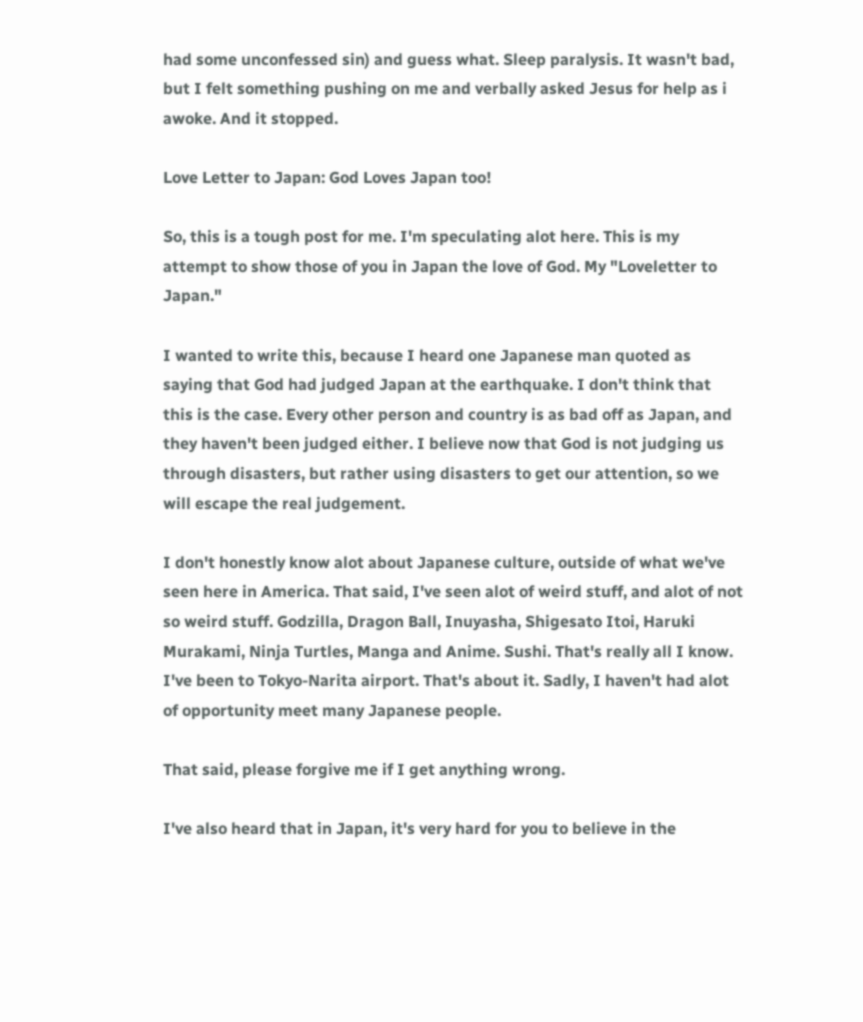had some unconfessed sin) and guess what. Sleep paralysis. It wasn't bad, but I felt something pushing on me and verbally asked Jesus for help as i awoke. And it stopped.

Love Letter to Japan: God Loves Japan too!

So, this is a tough post for me. I'm speculating alot here. This is my attempt to show those of you in Japan the love of God. My "Loveletter to Japan."

I wanted to write this, because I heard one Japanese man quoted as saying that God had judged Japan at the earthquake. I don't think that this is the case. Every other person and country is as bad off as Japan, and they haven't been judged either. I believe now that God is not judging us through disasters, but rather using disasters to get our attention, so we will escape the real judgement.

I don't honestly know alot about Japanese culture, outside of what we've seen here in America. That said, I've seen alot of weird stuff, and alot of not so weird stuff. Godzilla, Dragon Ball, Inuyasha, Shigesato Itoi, Haruki Murakami, Ninja Turtles, Manga and Anime. Sushi. That's really all I know. I've been to Tokyo-Narita airport. That's about it. Sadly, I haven't had alot of opportunity meet many Japanese people.

That said, please forgive me if I get anything wrong.

I've also heard that in Japan, it's very hard for you to believe in the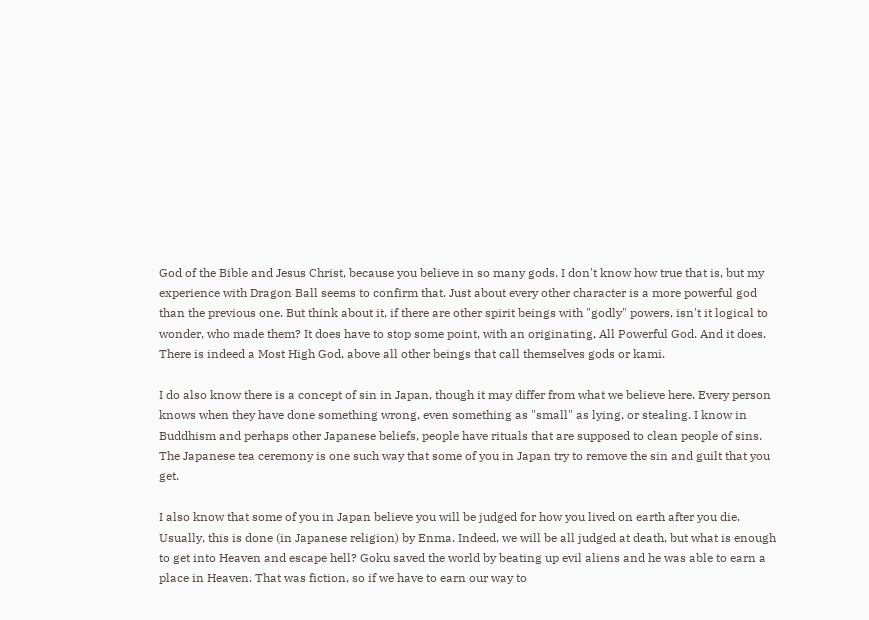God of the Bible and Jesus Christ, because you believe in so many gods. I don't know how true that is, but my experience with Dragon Ball seems to confirm that. Just about every other character is a more powerful god than the previous one. But think about it, if there are other spirit beings with "godly" powers, isn't it logical to wonder, who made them? It does have to stop some point, with an originating, All Powerful God. And it does. There is indeed a Most High God, above all other beings that call themselves gods or kami.

I do also know there is a concept of sin in Japan, though it may differ from what we believe here. Every person knows when they have done something wrong, even something as "small" as lying, or stealing. I know in Buddhism and perhaps other Japanese beliefs, people have rituals that are supposed to clean people of sins. The Japanese tea ceremony is one such way that some of you in Japan try to remove the sin and guilt that you get.

I also know that some of you in Japan believe you will be judged for how you lived on earth after you die. Usually, this is done (in Japanese religion) by Enma. Indeed, we will be all judged at death, but what is enough to get into Heaven and escape hell? Goku saved the world by beating up evil aliens and he was able to earn a place in Heaven. That was fiction, so if we have to earn our way to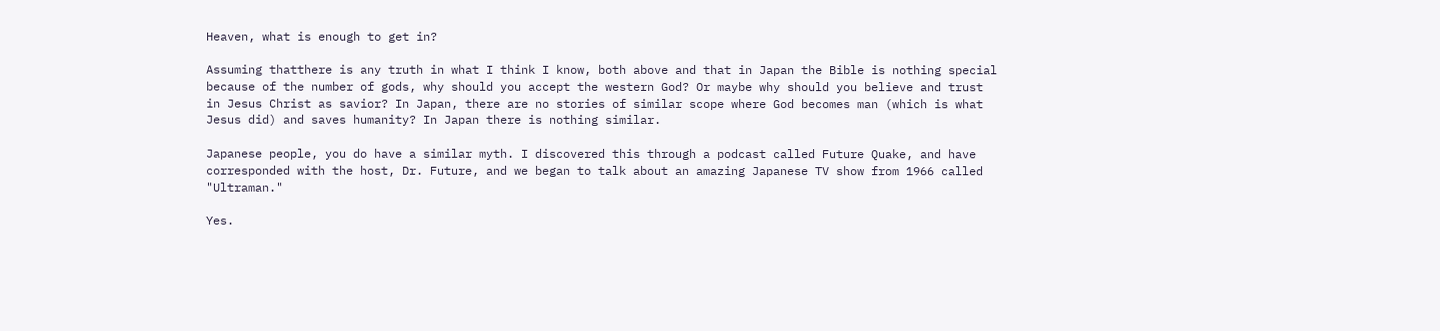Heaven, what is enough to get in?

Assuming thatthere is any truth in what I think I know, both above and that in Japan the Bible is nothing special because of the number of gods, why should you accept the western God? Or maybe why should you believe and trust in Jesus Christ as savior? In Japan, there are no stories of similar scope where God becomes man (which is what Jesus did) and saves humanity? In Japan there is nothing similar.

Japanese people, you do have a similar myth. I discovered this through a podcast called Future Quake, and have corresponded with the host, Dr. Future, and we began to talk about an amazing Japanese TV show from 1966 called "Ultraman."

Yes.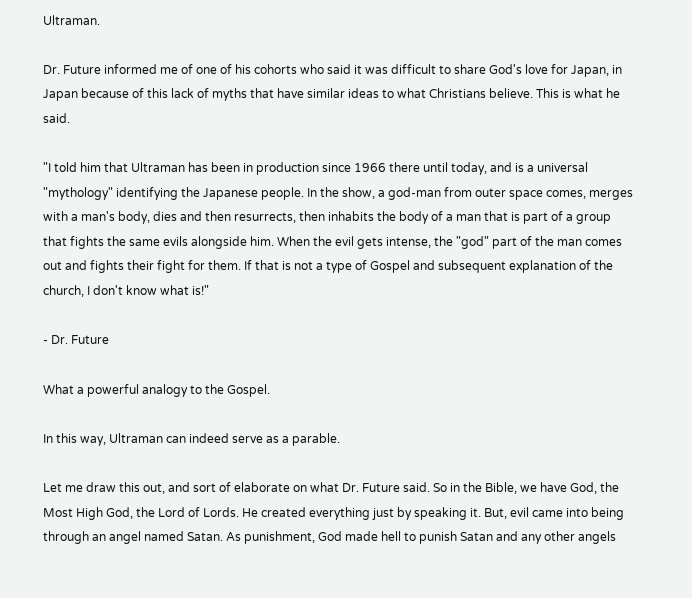Ultraman.

Dr. Future informed me of one of his cohorts who said it was difficult to share God's love for Japan, in Japan because of this lack of myths that have similar ideas to what Christians believe. This is what he said.

"I told him that Ultraman has been in production since 1966 there until today, and is a universal "mythology" identifying the Japanese people. In the show, a god-man from outer space comes, merges with a man's body, dies and then resurrects, then inhabits the body of a man that is part of a group that fights the same evils alongside him. When the evil gets intense, the "god" part of the man comes out and fights their fight for them. If that is not a type of Gospel and subsequent explanation of the church, I don't know what is!"

- Dr. Future

What a powerful analogy to the Gospel.

In this way, Ultraman can indeed serve as a parable.

Let me draw this out, and sort of elaborate on what Dr. Future said. So in the Bible, we have God, the Most High God, the Lord of Lords. He created everything just by speaking it. But, evil came into being through an angel named Satan. As punishment, God made hell to punish Satan and any other angels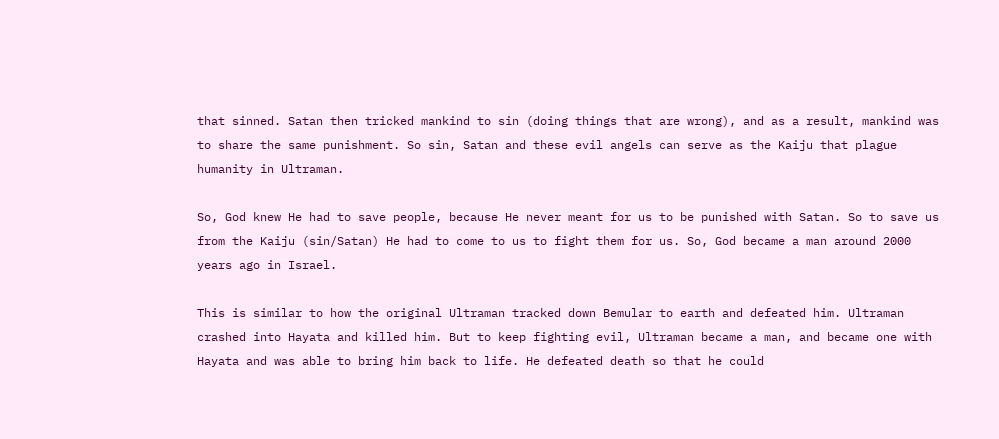that sinned. Satan then tricked mankind to sin (doing things that are wrong), and as a result, mankind was to share the same punishment. So sin, Satan and these evil angels can serve as the Kaiju that plague humanity in Ultraman.

So, God knew He had to save people, because He never meant for us to be punished with Satan. So to save us from the Kaiju (sin/Satan) He had to come to us to fight them for us. So, God became a man around 2000 years ago in Israel.

This is similar to how the original Ultraman tracked down Bemular to earth and defeated him. Ultraman crashed into Hayata and killed him. But to keep fighting evil, Ultraman became a man, and became one with Hayata and was able to bring him back to life. He defeated death so that he could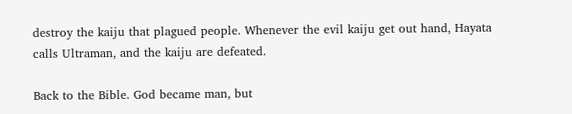destroy the kaiju that plagued people. Whenever the evil kaiju get out hand, Hayata calls Ultraman, and the kaiju are defeated.

Back to the Bible. God became man, but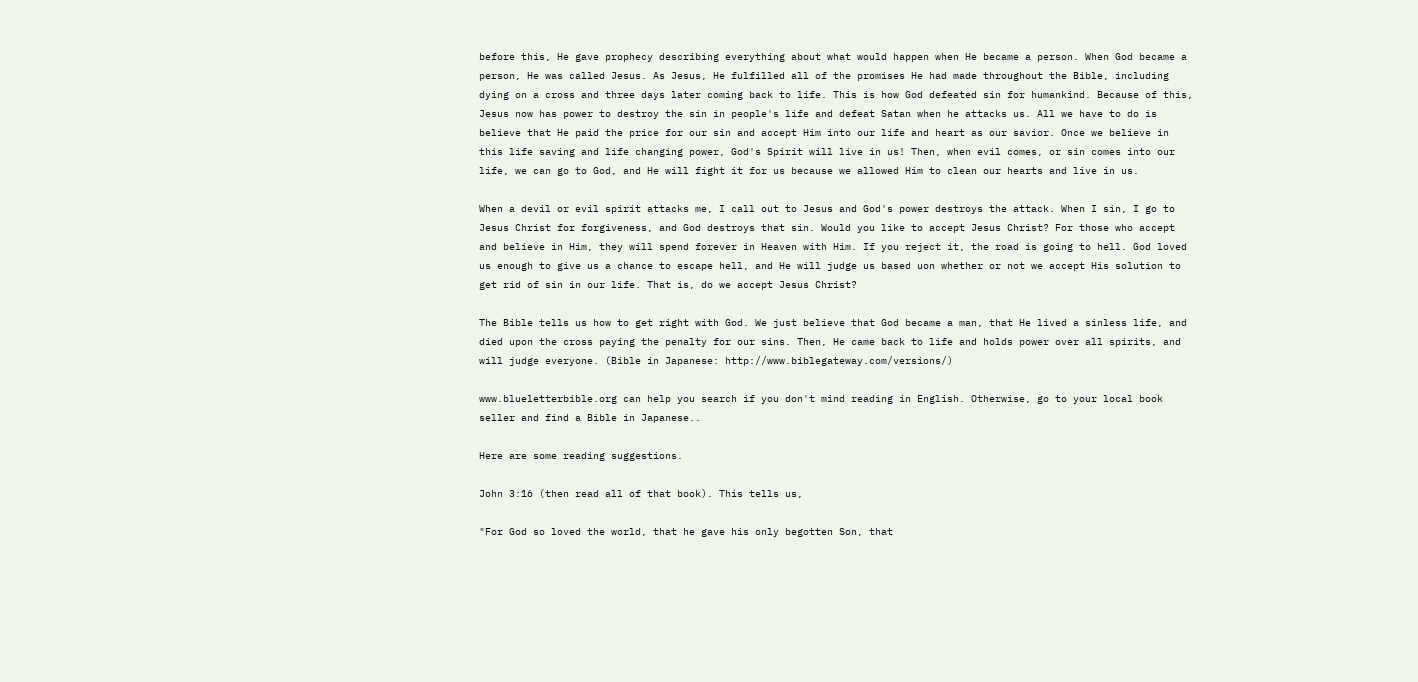before this, He gave prophecy describing everything about what would happen when He became a person. When God became a person, He was called Jesus. As Jesus, He fulfilled all of the promises He had made throughout the Bible, including dying on a cross and three days later coming back to life. This is how God defeated sin for humankind. Because of this, Jesus now has power to destroy the sin in people's life and defeat Satan when he attacks us. All we have to do is believe that He paid the price for our sin and accept Him into our life and heart as our savior. Once we believe in this life saving and life changing power, God's Spirit will live in us! Then, when evil comes, or sin comes into our life, we can go to God, and He will fight it for us because we allowed Him to clean our hearts and live in us.

When a devil or evil spirit attacks me, I call out to Jesus and God's power destroys the attack. When I sin, I go to Jesus Christ for forgiveness, and God destroys that sin. Would you like to accept Jesus Christ? For those who accept and believe in Him, they will spend forever in Heaven with Him. If you reject it, the road is going to hell. God loved us enough to give us a chance to escape hell, and He will judge us based uon whether or not we accept His solution to get rid of sin in our life. That is, do we accept Jesus Christ?

The Bible tells us how to get right with God. We just believe that God became a man, that He lived a sinless life, and died upon the cross paying the penalty for our sins. Then, He came back to life and holds power over all spirits, and will judge everyone. (Bible in Japanese: http://www.biblegateway.com/versions/)

www.blueletterbible.org can help you search if you don't mind reading in English. Otherwise, go to your local book seller and find a Bible in Japanese..

Here are some reading suggestions.

John 3:16 (then read all of that book). This tells us,

"For God so loved the world, that he gave his only begotten Son, that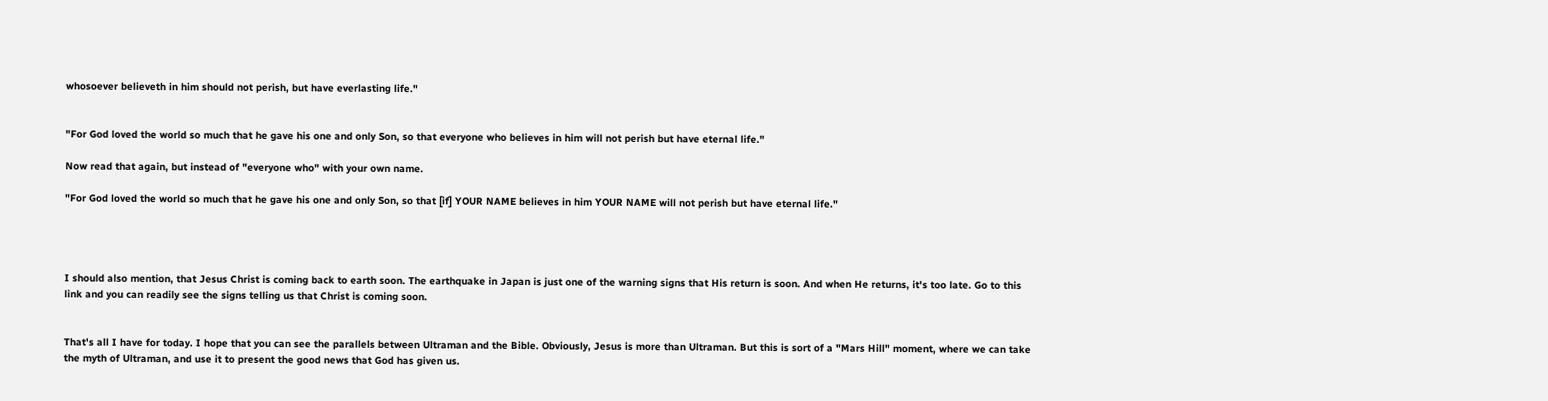whosoever believeth in him should not perish, but have everlasting life."


"For God loved the world so much that he gave his one and only Son, so that everyone who believes in him will not perish but have eternal life."

Now read that again, but instead of "everyone who" with your own name.

"For God loved the world so much that he gave his one and only Son, so that [if] YOUR NAME believes in him YOUR NAME will not perish but have eternal life."




I should also mention, that Jesus Christ is coming back to earth soon. The earthquake in Japan is just one of the warning signs that His return is soon. And when He returns, it's too late. Go to this link and you can readily see the signs telling us that Christ is coming soon.


That's all I have for today. I hope that you can see the parallels between Ultraman and the Bible. Obviously, Jesus is more than Ultraman. But this is sort of a "Mars Hill" moment, where we can take the myth of Ultraman, and use it to present the good news that God has given us.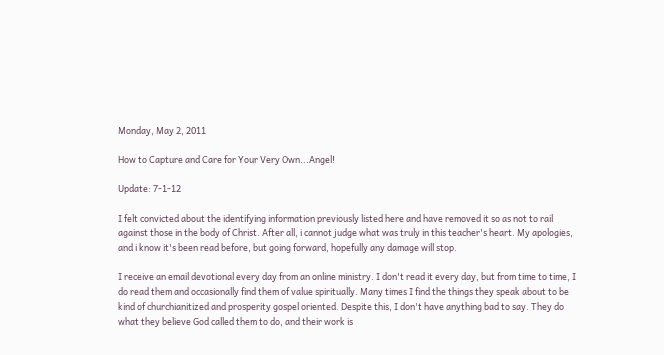Monday, May 2, 2011

How to Capture and Care for Your Very Own...Angel!

Update: 7-1-12

I felt convicted about the identifying information previously listed here and have removed it so as not to rail against those in the body of Christ. After all, i cannot judge what was truly in this teacher's heart. My apologies, and i know it's been read before, but going forward, hopefully any damage will stop.

I receive an email devotional every day from an online ministry. I don't read it every day, but from time to time, I do read them and occasionally find them of value spiritually. Many times I find the things they speak about to be kind of churchianitized and prosperity gospel oriented. Despite this, I don't have anything bad to say. They do what they believe God called them to do, and their work is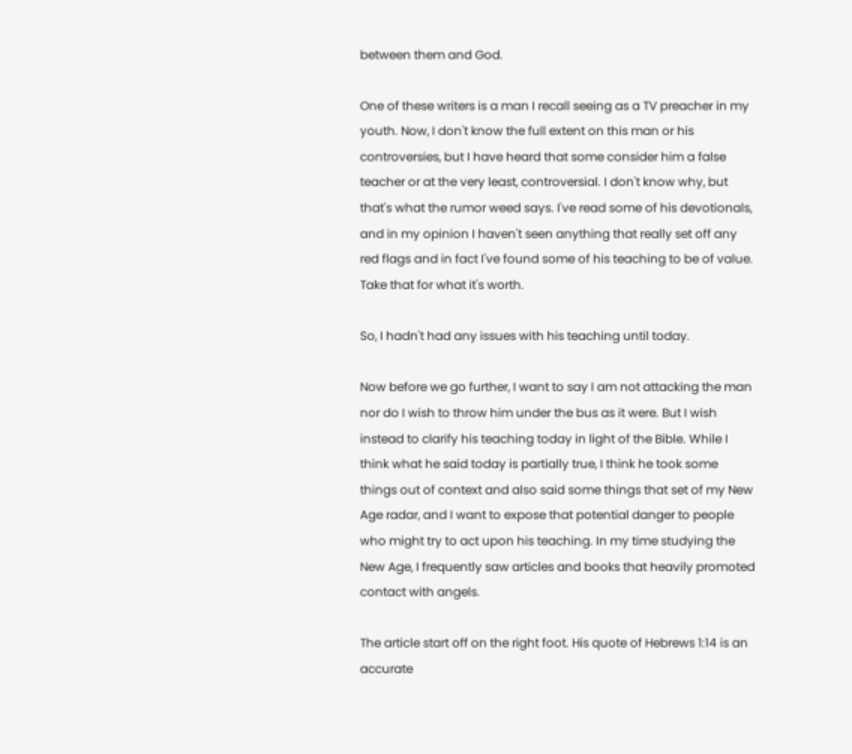between them and God.

One of these writers is a man I recall seeing as a TV preacher in my youth. Now, I don't know the full extent on this man or his controversies, but I have heard that some consider him a false teacher or at the very least, controversial. I don't know why, but that's what the rumor weed says. I've read some of his devotionals, and in my opinion I haven't seen anything that really set off any red flags and in fact I've found some of his teaching to be of value. Take that for what it's worth.

So, I hadn't had any issues with his teaching until today.

Now before we go further, I want to say I am not attacking the man nor do I wish to throw him under the bus as it were. But I wish instead to clarify his teaching today in light of the Bible. While I think what he said today is partially true, I think he took some things out of context and also said some things that set of my New Age radar, and I want to expose that potential danger to people who might try to act upon his teaching. In my time studying the New Age, I frequently saw articles and books that heavily promoted contact with angels.

The article start off on the right foot. His quote of Hebrews 1:14 is an accurate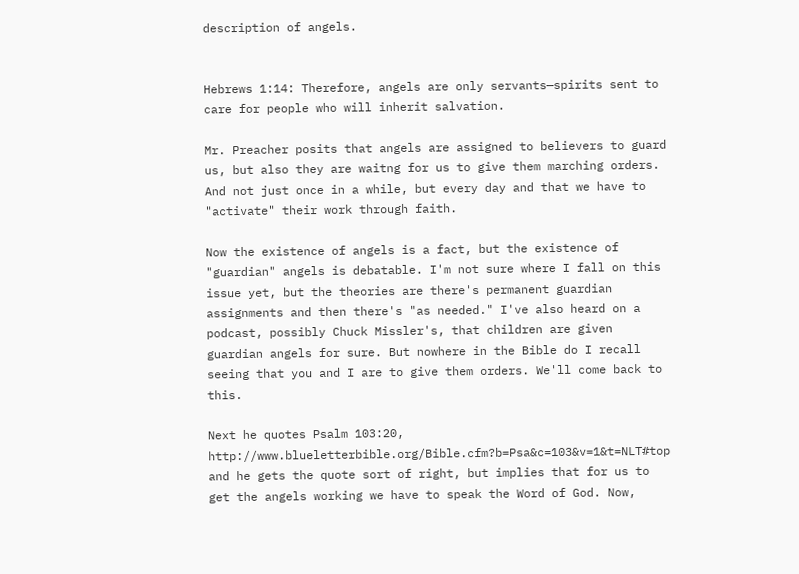description of angels.


Hebrews 1:14: Therefore, angels are only servants—spirits sent to care for people who will inherit salvation.

Mr. Preacher posits that angels are assigned to believers to guard us, but also they are waitng for us to give them marching orders. And not just once in a while, but every day and that we have to "activate" their work through faith.

Now the existence of angels is a fact, but the existence of "guardian" angels is debatable. I'm not sure where I fall on this issue yet, but the theories are there's permanent guardian assignments and then there's "as needed." I've also heard on a podcast, possibly Chuck Missler's, that children are given guardian angels for sure. But nowhere in the Bible do I recall seeing that you and I are to give them orders. We'll come back to this.

Next he quotes Psalm 103:20, http://www.blueletterbible.org/Bible.cfm?b=Psa&c=103&v=1&t=NLT#top and he gets the quote sort of right, but implies that for us to get the angels working we have to speak the Word of God. Now,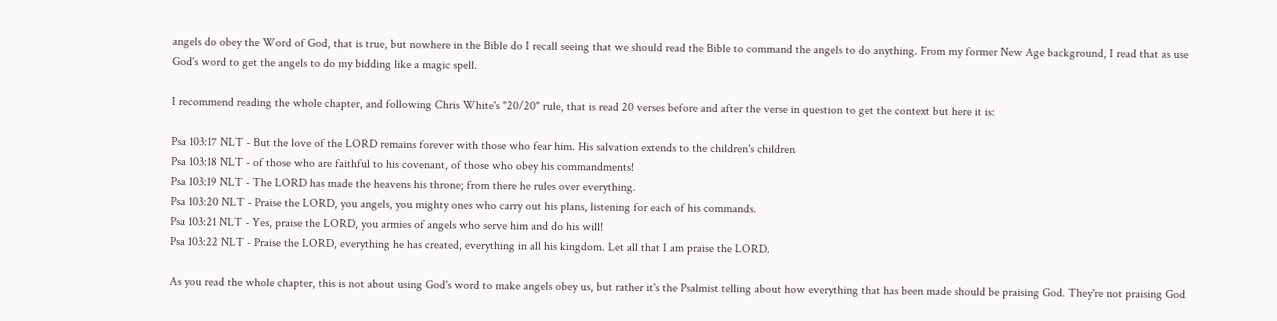angels do obey the Word of God, that is true, but nowhere in the Bible do I recall seeing that we should read the Bible to command the angels to do anything. From my former New Age background, I read that as use God's word to get the angels to do my bidding like a magic spell.

I recommend reading the whole chapter, and following Chris White's "20/20" rule, that is read 20 verses before and after the verse in question to get the context but here it is:

Psa 103:17 NLT - But the love of the LORD remains forever with those who fear him. His salvation extends to the children's children
Psa 103:18 NLT - of those who are faithful to his covenant, of those who obey his commandments!
Psa 103:19 NLT - The LORD has made the heavens his throne; from there he rules over everything.
Psa 103:20 NLT - Praise the LORD, you angels, you mighty ones who carry out his plans, listening for each of his commands.
Psa 103:21 NLT - Yes, praise the LORD, you armies of angels who serve him and do his will!
Psa 103:22 NLT - Praise the LORD, everything he has created, everything in all his kingdom. Let all that I am praise the LORD.

As you read the whole chapter, this is not about using God's word to make angels obey us, but rather it's the Psalmist telling about how everything that has been made should be praising God. They're not praising God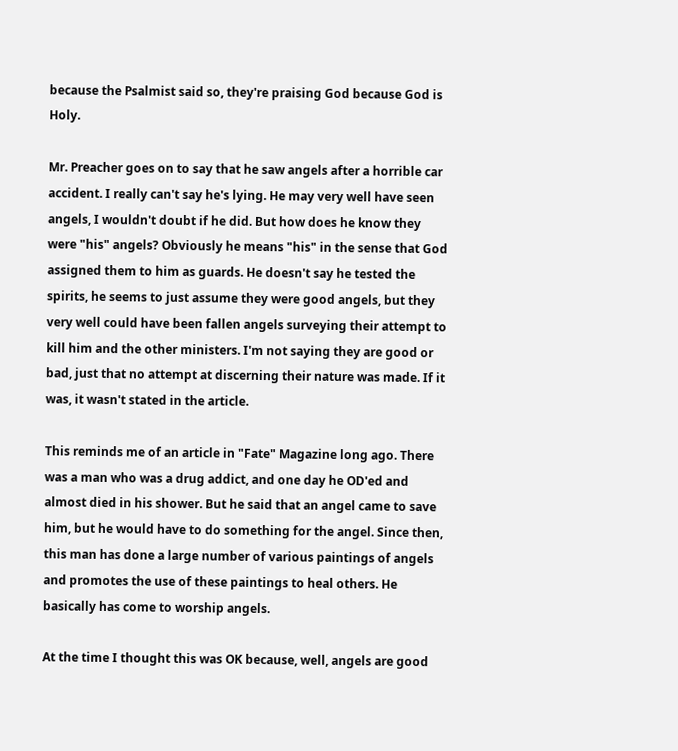because the Psalmist said so, they're praising God because God is Holy.

Mr. Preacher goes on to say that he saw angels after a horrible car accident. I really can't say he's lying. He may very well have seen angels, I wouldn't doubt if he did. But how does he know they were "his" angels? Obviously he means "his" in the sense that God assigned them to him as guards. He doesn't say he tested the spirits, he seems to just assume they were good angels, but they very well could have been fallen angels surveying their attempt to kill him and the other ministers. I'm not saying they are good or bad, just that no attempt at discerning their nature was made. If it was, it wasn't stated in the article.

This reminds me of an article in "Fate" Magazine long ago. There was a man who was a drug addict, and one day he OD'ed and almost died in his shower. But he said that an angel came to save him, but he would have to do something for the angel. Since then, this man has done a large number of various paintings of angels and promotes the use of these paintings to heal others. He basically has come to worship angels.

At the time I thought this was OK because, well, angels are good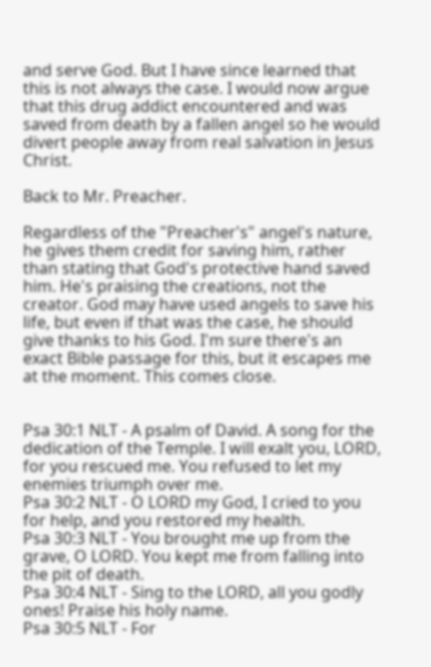and serve God. But I have since learned that this is not always the case. I would now argue that this drug addict encountered and was saved from death by a fallen angel so he would divert people away from real salvation in Jesus Christ.

Back to Mr. Preacher.

Regardless of the "Preacher's" angel's nature, he gives them credit for saving him, rather than stating that God's protective hand saved him. He's praising the creations, not the creator. God may have used angels to save his life, but even if that was the case, he should give thanks to his God. I'm sure there's an exact Bible passage for this, but it escapes me at the moment. This comes close.


Psa 30:1 NLT - A psalm of David. A song for the dedication of the Temple. I will exalt you, LORD, for you rescued me. You refused to let my enemies triumph over me.
Psa 30:2 NLT - O LORD my God, I cried to you for help, and you restored my health.
Psa 30:3 NLT - You brought me up from the grave, O LORD. You kept me from falling into the pit of death.
Psa 30:4 NLT - Sing to the LORD, all you godly ones! Praise his holy name.
Psa 30:5 NLT - For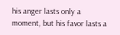his anger lasts only a moment, but his favor lasts a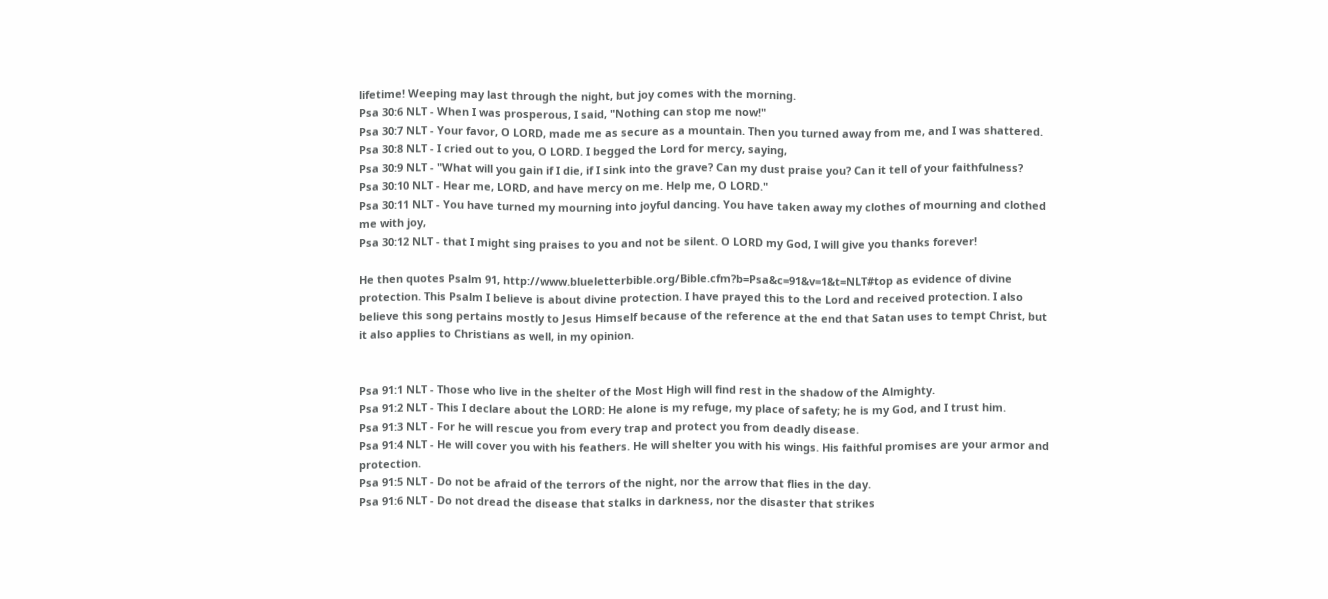lifetime! Weeping may last through the night, but joy comes with the morning.
Psa 30:6 NLT - When I was prosperous, I said, "Nothing can stop me now!"
Psa 30:7 NLT - Your favor, O LORD, made me as secure as a mountain. Then you turned away from me, and I was shattered.
Psa 30:8 NLT - I cried out to you, O LORD. I begged the Lord for mercy, saying,
Psa 30:9 NLT - "What will you gain if I die, if I sink into the grave? Can my dust praise you? Can it tell of your faithfulness?
Psa 30:10 NLT - Hear me, LORD, and have mercy on me. Help me, O LORD."
Psa 30:11 NLT - You have turned my mourning into joyful dancing. You have taken away my clothes of mourning and clothed me with joy,
Psa 30:12 NLT - that I might sing praises to you and not be silent. O LORD my God, I will give you thanks forever!

He then quotes Psalm 91, http://www.blueletterbible.org/Bible.cfm?b=Psa&c=91&v=1&t=NLT#top as evidence of divine protection. This Psalm I believe is about divine protection. I have prayed this to the Lord and received protection. I also believe this song pertains mostly to Jesus Himself because of the reference at the end that Satan uses to tempt Christ, but it also applies to Christians as well, in my opinion.


Psa 91:1 NLT - Those who live in the shelter of the Most High will find rest in the shadow of the Almighty.
Psa 91:2 NLT - This I declare about the LORD: He alone is my refuge, my place of safety; he is my God, and I trust him.
Psa 91:3 NLT - For he will rescue you from every trap and protect you from deadly disease.
Psa 91:4 NLT - He will cover you with his feathers. He will shelter you with his wings. His faithful promises are your armor and protection.
Psa 91:5 NLT - Do not be afraid of the terrors of the night, nor the arrow that flies in the day.
Psa 91:6 NLT - Do not dread the disease that stalks in darkness, nor the disaster that strikes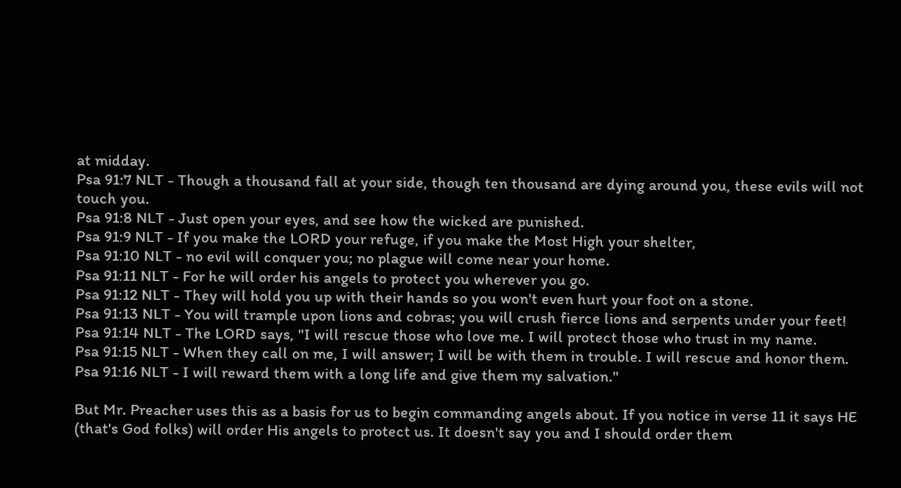at midday.
Psa 91:7 NLT - Though a thousand fall at your side, though ten thousand are dying around you, these evils will not touch you.
Psa 91:8 NLT - Just open your eyes, and see how the wicked are punished.
Psa 91:9 NLT - If you make the LORD your refuge, if you make the Most High your shelter,
Psa 91:10 NLT - no evil will conquer you; no plague will come near your home.
Psa 91:11 NLT - For he will order his angels to protect you wherever you go.
Psa 91:12 NLT - They will hold you up with their hands so you won't even hurt your foot on a stone.
Psa 91:13 NLT - You will trample upon lions and cobras; you will crush fierce lions and serpents under your feet!
Psa 91:14 NLT - The LORD says, "I will rescue those who love me. I will protect those who trust in my name.
Psa 91:15 NLT - When they call on me, I will answer; I will be with them in trouble. I will rescue and honor them.
Psa 91:16 NLT - I will reward them with a long life and give them my salvation."

But Mr. Preacher uses this as a basis for us to begin commanding angels about. If you notice in verse 11 it says HE (that's God folks) will order His angels to protect us. It doesn't say you and I should order them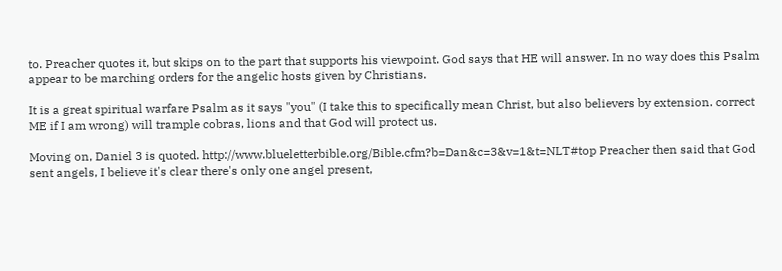to. Preacher quotes it, but skips on to the part that supports his viewpoint. God says that HE will answer. In no way does this Psalm appear to be marching orders for the angelic hosts given by Christians.

It is a great spiritual warfare Psalm as it says "you" (I take this to specifically mean Christ, but also believers by extension. correct ME if I am wrong) will trample cobras, lions and that God will protect us.

Moving on, Daniel 3 is quoted. http://www.blueletterbible.org/Bible.cfm?b=Dan&c=3&v=1&t=NLT#top Preacher then said that God sent angels, I believe it's clear there's only one angel present,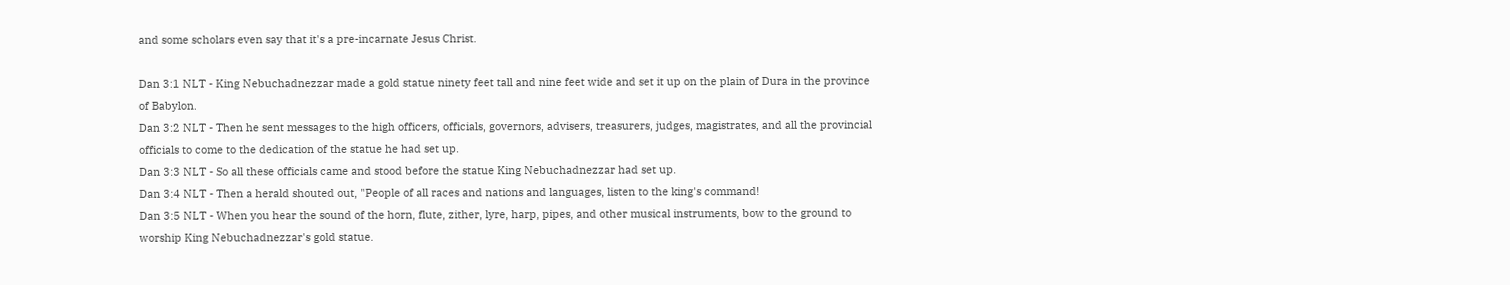and some scholars even say that it's a pre-incarnate Jesus Christ.

Dan 3:1 NLT - King Nebuchadnezzar made a gold statue ninety feet tall and nine feet wide and set it up on the plain of Dura in the province of Babylon.
Dan 3:2 NLT - Then he sent messages to the high officers, officials, governors, advisers, treasurers, judges, magistrates, and all the provincial officials to come to the dedication of the statue he had set up.
Dan 3:3 NLT - So all these officials came and stood before the statue King Nebuchadnezzar had set up.
Dan 3:4 NLT - Then a herald shouted out, "People of all races and nations and languages, listen to the king's command!
Dan 3:5 NLT - When you hear the sound of the horn, flute, zither, lyre, harp, pipes, and other musical instruments, bow to the ground to worship King Nebuchadnezzar's gold statue.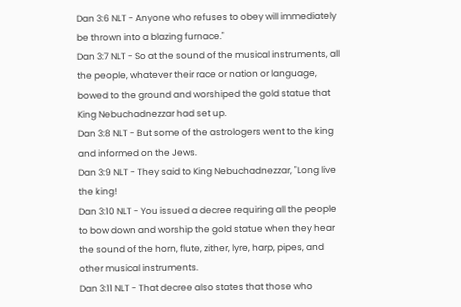Dan 3:6 NLT - Anyone who refuses to obey will immediately be thrown into a blazing furnace."
Dan 3:7 NLT - So at the sound of the musical instruments, all the people, whatever their race or nation or language, bowed to the ground and worshiped the gold statue that King Nebuchadnezzar had set up.
Dan 3:8 NLT - But some of the astrologers went to the king and informed on the Jews.
Dan 3:9 NLT - They said to King Nebuchadnezzar, "Long live the king!
Dan 3:10 NLT - You issued a decree requiring all the people to bow down and worship the gold statue when they hear the sound of the horn, flute, zither, lyre, harp, pipes, and other musical instruments.
Dan 3:11 NLT - That decree also states that those who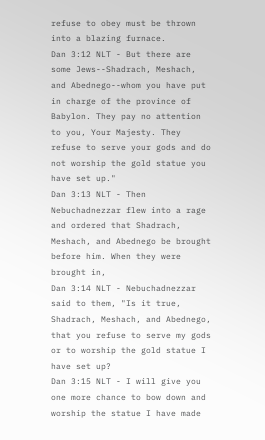refuse to obey must be thrown into a blazing furnace.
Dan 3:12 NLT - But there are some Jews--Shadrach, Meshach, and Abednego--whom you have put in charge of the province of Babylon. They pay no attention to you, Your Majesty. They refuse to serve your gods and do not worship the gold statue you have set up."
Dan 3:13 NLT - Then Nebuchadnezzar flew into a rage and ordered that Shadrach, Meshach, and Abednego be brought before him. When they were brought in,
Dan 3:14 NLT - Nebuchadnezzar said to them, "Is it true, Shadrach, Meshach, and Abednego, that you refuse to serve my gods or to worship the gold statue I have set up?
Dan 3:15 NLT - I will give you one more chance to bow down and worship the statue I have made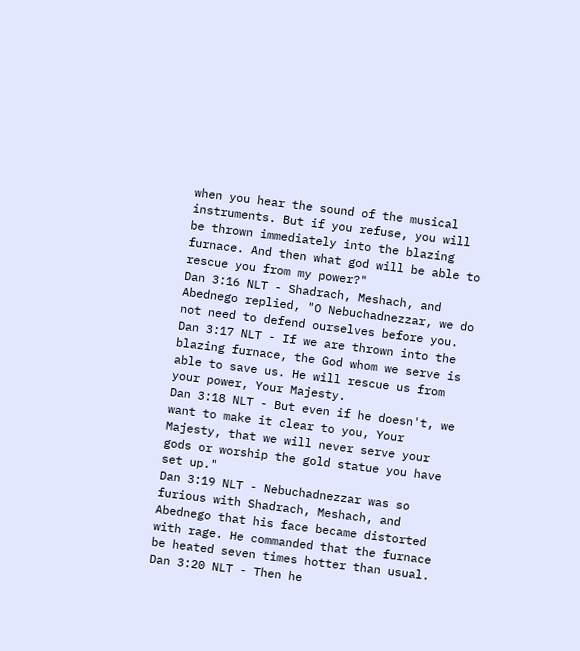when you hear the sound of the musical instruments. But if you refuse, you will be thrown immediately into the blazing furnace. And then what god will be able to rescue you from my power?"
Dan 3:16 NLT - Shadrach, Meshach, and Abednego replied, "O Nebuchadnezzar, we do not need to defend ourselves before you.
Dan 3:17 NLT - If we are thrown into the blazing furnace, the God whom we serve is able to save us. He will rescue us from your power, Your Majesty.
Dan 3:18 NLT - But even if he doesn't, we want to make it clear to you, Your Majesty, that we will never serve your gods or worship the gold statue you have set up."
Dan 3:19 NLT - Nebuchadnezzar was so furious with Shadrach, Meshach, and Abednego that his face became distorted with rage. He commanded that the furnace be heated seven times hotter than usual.
Dan 3:20 NLT - Then he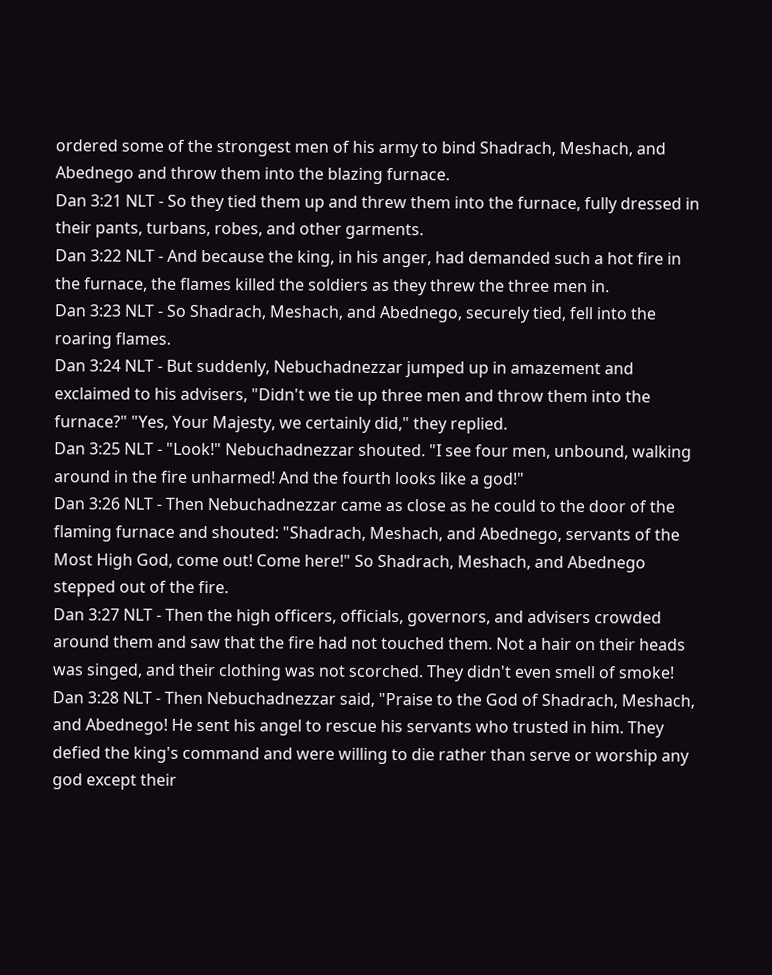ordered some of the strongest men of his army to bind Shadrach, Meshach, and Abednego and throw them into the blazing furnace.
Dan 3:21 NLT - So they tied them up and threw them into the furnace, fully dressed in their pants, turbans, robes, and other garments.
Dan 3:22 NLT - And because the king, in his anger, had demanded such a hot fire in the furnace, the flames killed the soldiers as they threw the three men in.
Dan 3:23 NLT - So Shadrach, Meshach, and Abednego, securely tied, fell into the roaring flames.
Dan 3:24 NLT - But suddenly, Nebuchadnezzar jumped up in amazement and exclaimed to his advisers, "Didn't we tie up three men and throw them into the furnace?" "Yes, Your Majesty, we certainly did," they replied.
Dan 3:25 NLT - "Look!" Nebuchadnezzar shouted. "I see four men, unbound, walking around in the fire unharmed! And the fourth looks like a god!"
Dan 3:26 NLT - Then Nebuchadnezzar came as close as he could to the door of the flaming furnace and shouted: "Shadrach, Meshach, and Abednego, servants of the Most High God, come out! Come here!" So Shadrach, Meshach, and Abednego stepped out of the fire.
Dan 3:27 NLT - Then the high officers, officials, governors, and advisers crowded around them and saw that the fire had not touched them. Not a hair on their heads was singed, and their clothing was not scorched. They didn't even smell of smoke!
Dan 3:28 NLT - Then Nebuchadnezzar said, "Praise to the God of Shadrach, Meshach, and Abednego! He sent his angel to rescue his servants who trusted in him. They defied the king's command and were willing to die rather than serve or worship any god except their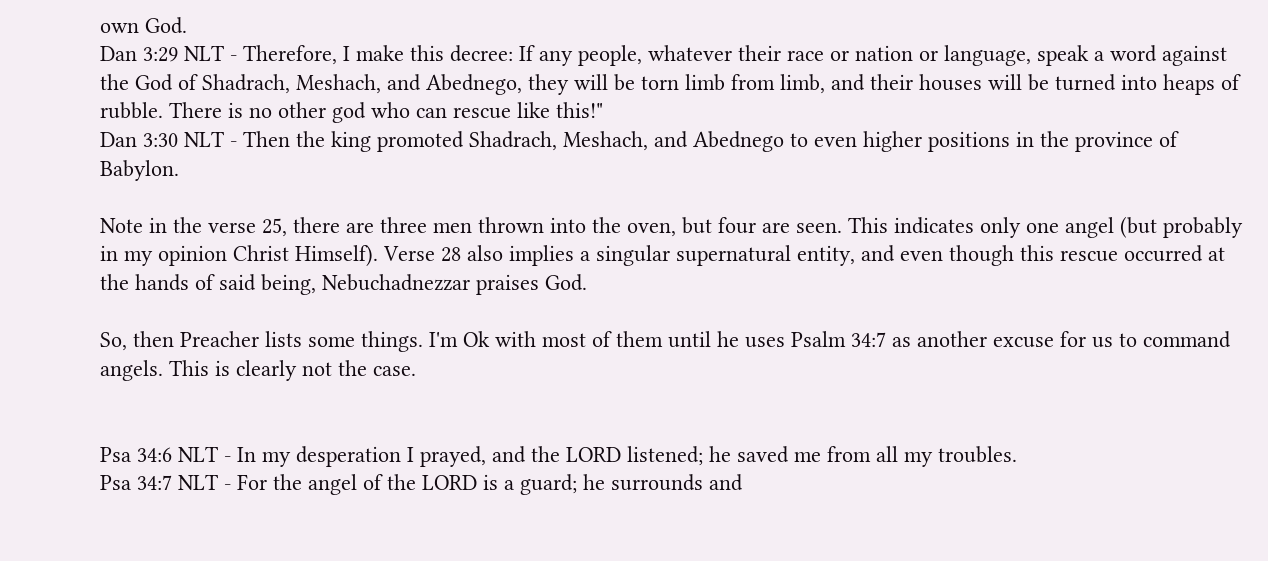own God.
Dan 3:29 NLT - Therefore, I make this decree: If any people, whatever their race or nation or language, speak a word against the God of Shadrach, Meshach, and Abednego, they will be torn limb from limb, and their houses will be turned into heaps of rubble. There is no other god who can rescue like this!"
Dan 3:30 NLT - Then the king promoted Shadrach, Meshach, and Abednego to even higher positions in the province of Babylon.

Note in the verse 25, there are three men thrown into the oven, but four are seen. This indicates only one angel (but probably in my opinion Christ Himself). Verse 28 also implies a singular supernatural entity, and even though this rescue occurred at the hands of said being, Nebuchadnezzar praises God.

So, then Preacher lists some things. I'm Ok with most of them until he uses Psalm 34:7 as another excuse for us to command angels. This is clearly not the case.


Psa 34:6 NLT - In my desperation I prayed, and the LORD listened; he saved me from all my troubles.
Psa 34:7 NLT - For the angel of the LORD is a guard; he surrounds and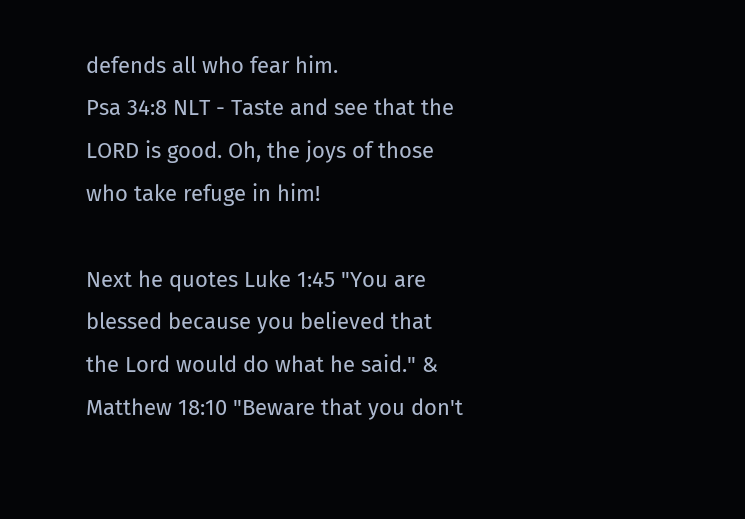defends all who fear him.
Psa 34:8 NLT - Taste and see that the LORD is good. Oh, the joys of those who take refuge in him!

Next he quotes Luke 1:45 "You are blessed because you believed that the Lord would do what he said." & Matthew 18:10 "Beware that you don't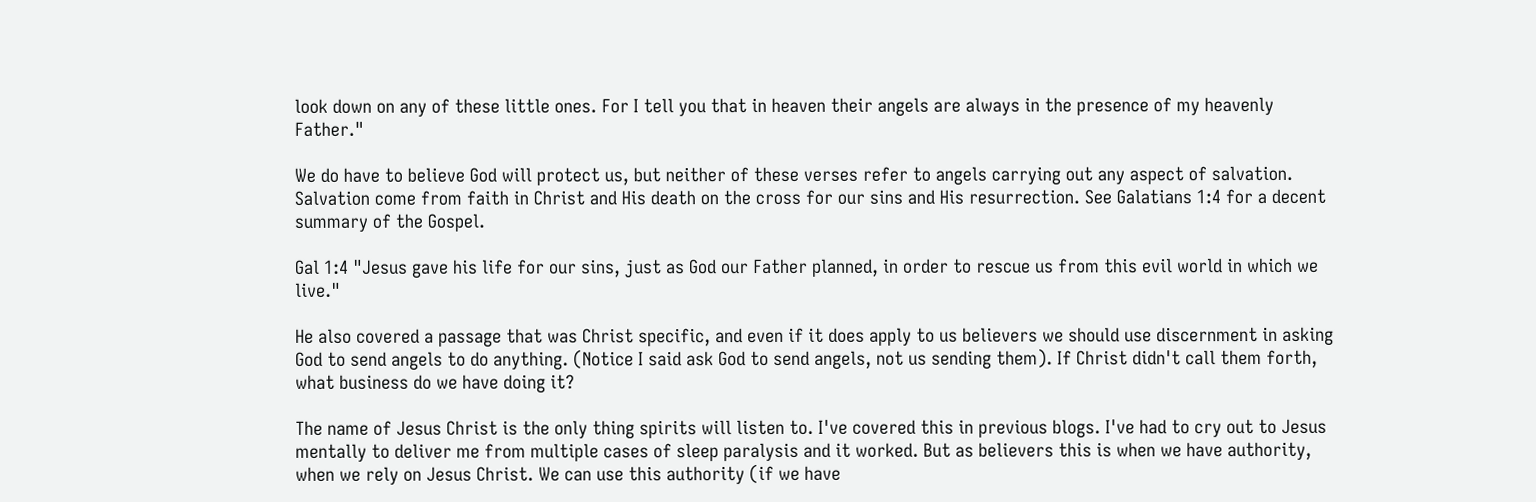look down on any of these little ones. For I tell you that in heaven their angels are always in the presence of my heavenly Father."

We do have to believe God will protect us, but neither of these verses refer to angels carrying out any aspect of salvation. Salvation come from faith in Christ and His death on the cross for our sins and His resurrection. See Galatians 1:4 for a decent summary of the Gospel.

Gal 1:4 "Jesus gave his life for our sins, just as God our Father planned, in order to rescue us from this evil world in which we live."

He also covered a passage that was Christ specific, and even if it does apply to us believers we should use discernment in asking God to send angels to do anything. (Notice I said ask God to send angels, not us sending them). If Christ didn't call them forth, what business do we have doing it?

The name of Jesus Christ is the only thing spirits will listen to. I've covered this in previous blogs. I've had to cry out to Jesus mentally to deliver me from multiple cases of sleep paralysis and it worked. But as believers this is when we have authority, when we rely on Jesus Christ. We can use this authority (if we have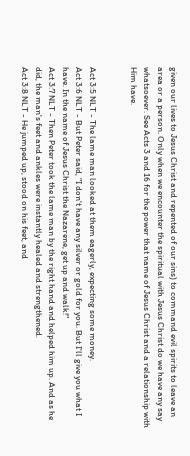given our lives to Jesus Christ and repented of our sins) to command evil spirits to leave an area or a person. Only when we encounter the spiritual with Jesus Christ do we have any say whatsoever. See Acts 3 and 16 for the power that name of Jesus Christ and a relationship with Him have.


Act 3:5 NLT - The lame man looked at them eagerly, expecting some money.
Act 3:6 NLT - But Peter said, "I don't have any silver or gold for you. But I'll give you what I have. In the name of Jesus Christ the Nazarene, get up and walk!"
Act 3:7 NLT - Then Peter took the lame man by the right hand and helped him up. And as he did, the man's feet and ankles were instantly healed and strengthened.
Act 3:8 NLT - He jumped up, stood on his feet, and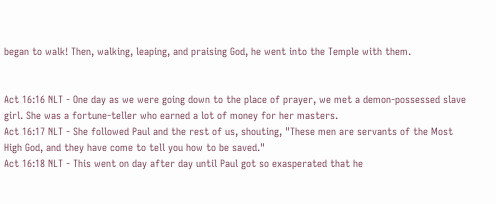began to walk! Then, walking, leaping, and praising God, he went into the Temple with them.


Act 16:16 NLT - One day as we were going down to the place of prayer, we met a demon-possessed slave girl. She was a fortune-teller who earned a lot of money for her masters.
Act 16:17 NLT - She followed Paul and the rest of us, shouting, "These men are servants of the Most High God, and they have come to tell you how to be saved."
Act 16:18 NLT - This went on day after day until Paul got so exasperated that he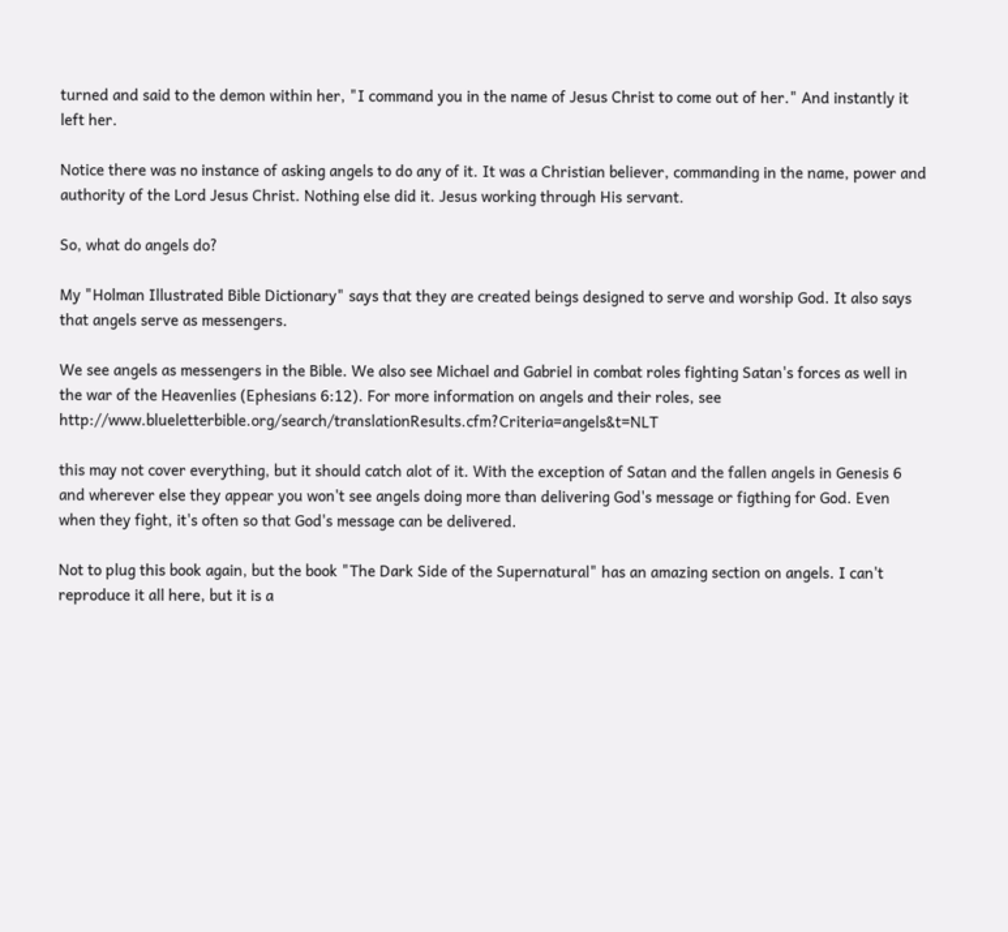turned and said to the demon within her, "I command you in the name of Jesus Christ to come out of her." And instantly it left her.

Notice there was no instance of asking angels to do any of it. It was a Christian believer, commanding in the name, power and authority of the Lord Jesus Christ. Nothing else did it. Jesus working through His servant.

So, what do angels do?

My "Holman Illustrated Bible Dictionary" says that they are created beings designed to serve and worship God. It also says that angels serve as messengers.

We see angels as messengers in the Bible. We also see Michael and Gabriel in combat roles fighting Satan's forces as well in the war of the Heavenlies (Ephesians 6:12). For more information on angels and their roles, see http://www.blueletterbible.org/search/translationResults.cfm?Criteria=angels&t=NLT

this may not cover everything, but it should catch alot of it. With the exception of Satan and the fallen angels in Genesis 6 and wherever else they appear you won't see angels doing more than delivering God's message or figthing for God. Even when they fight, it's often so that God's message can be delivered.

Not to plug this book again, but the book "The Dark Side of the Supernatural" has an amazing section on angels. I can't reproduce it all here, but it is a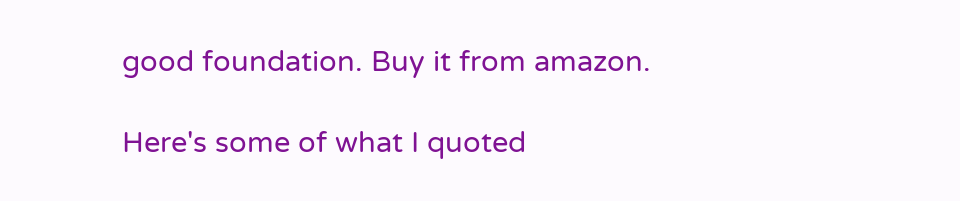good foundation. Buy it from amazon.

Here's some of what I quoted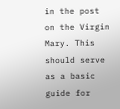in the post on the Virgin Mary. This should serve as a basic guide for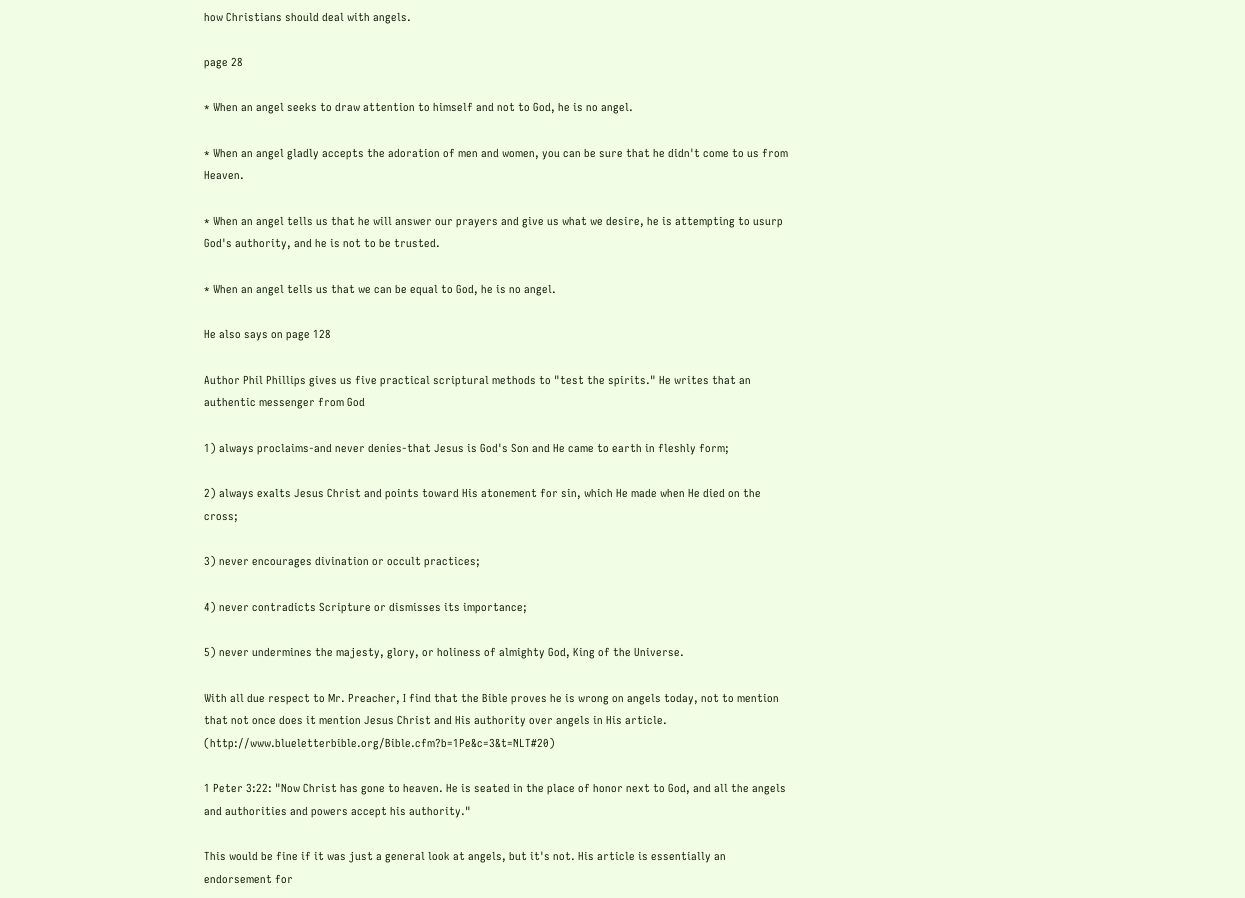how Christians should deal with angels.

page 28

* When an angel seeks to draw attention to himself and not to God, he is no angel.

* When an angel gladly accepts the adoration of men and women, you can be sure that he didn't come to us from Heaven.

* When an angel tells us that he will answer our prayers and give us what we desire, he is attempting to usurp God's authority, and he is not to be trusted.

* When an angel tells us that we can be equal to God, he is no angel.

He also says on page 128

Author Phil Phillips gives us five practical scriptural methods to "test the spirits." He writes that an authentic messenger from God

1) always proclaims-and never denies-that Jesus is God's Son and He came to earth in fleshly form;

2) always exalts Jesus Christ and points toward His atonement for sin, which He made when He died on the cross;

3) never encourages divination or occult practices;

4) never contradicts Scripture or dismisses its importance;

5) never undermines the majesty, glory, or holiness of almighty God, King of the Universe.

With all due respect to Mr. Preacher, I find that the Bible proves he is wrong on angels today, not to mention that not once does it mention Jesus Christ and His authority over angels in His article. (http://www.blueletterbible.org/Bible.cfm?b=1Pe&c=3&t=NLT#20)

1 Peter 3:22: "Now Christ has gone to heaven. He is seated in the place of honor next to God, and all the angels and authorities and powers accept his authority."

This would be fine if it was just a general look at angels, but it's not. His article is essentially an endorsement for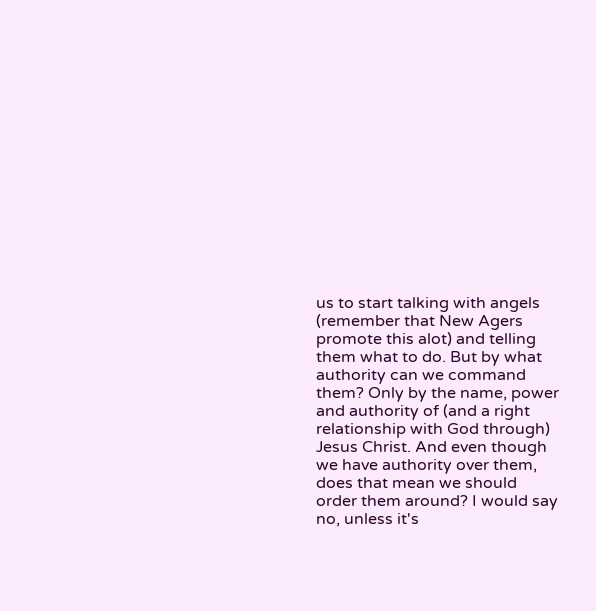us to start talking with angels (remember that New Agers promote this alot) and telling them what to do. But by what authority can we command them? Only by the name, power and authority of (and a right relationship with God through) Jesus Christ. And even though we have authority over them, does that mean we should order them around? I would say no, unless it's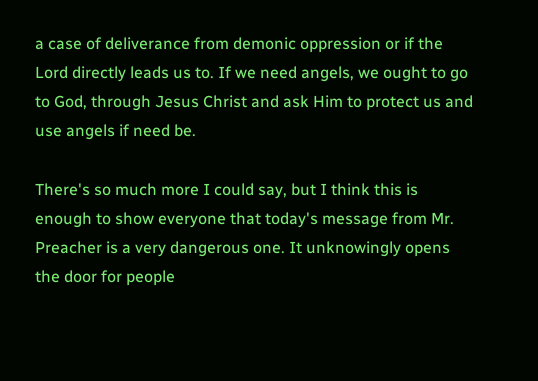a case of deliverance from demonic oppression or if the Lord directly leads us to. If we need angels, we ought to go to God, through Jesus Christ and ask Him to protect us and use angels if need be.

There's so much more I could say, but I think this is enough to show everyone that today's message from Mr. Preacher is a very dangerous one. It unknowingly opens the door for people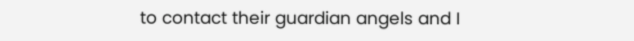to contact their guardian angels and I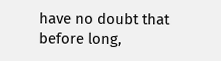have no doubt that before long,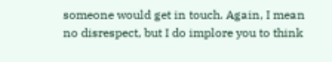someone would get in touch. Again, I mean no disrespect, but I do implore you to think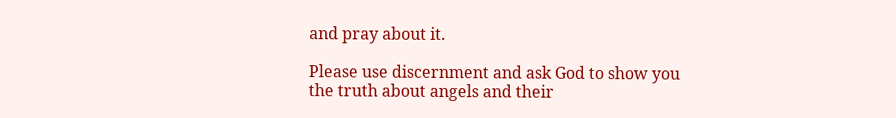and pray about it.

Please use discernment and ask God to show you the truth about angels and their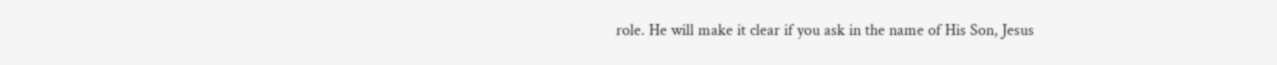role. He will make it clear if you ask in the name of His Son, Jesus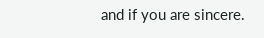and if you are sincere.